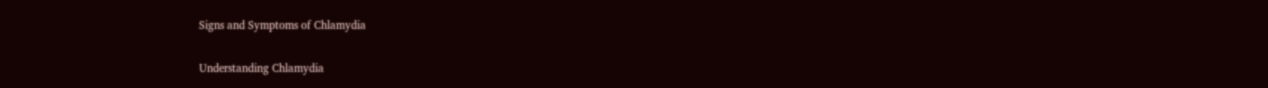Signs and Symptoms of Chlamydia

Understanding Chlamydia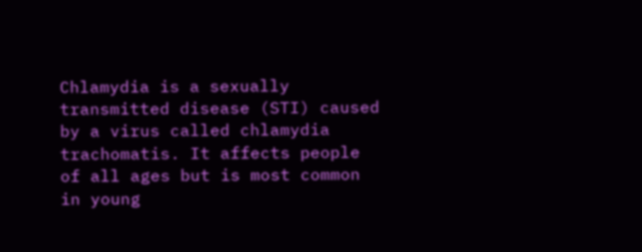Chlamydia is a sexually transmitted disease (STI) caused by a virus called chlamydia trachomatis. It affects people of all ages but is most common in young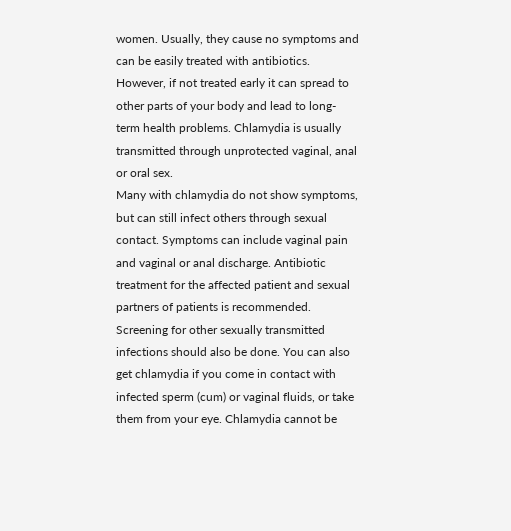women. Usually, they cause no symptoms and can be easily treated with antibiotics. However, if not treated early it can spread to other parts of your body and lead to long-term health problems. Chlamydia is usually transmitted through unprotected vaginal, anal or oral sex.
Many with chlamydia do not show symptoms, but can still infect others through sexual contact. Symptoms can include vaginal pain and vaginal or anal discharge. Antibiotic treatment for the affected patient and sexual partners of patients is recommended. Screening for other sexually transmitted infections should also be done. You can also get chlamydia if you come in contact with infected sperm (cum) or vaginal fluids, or take them from your eye. Chlamydia cannot be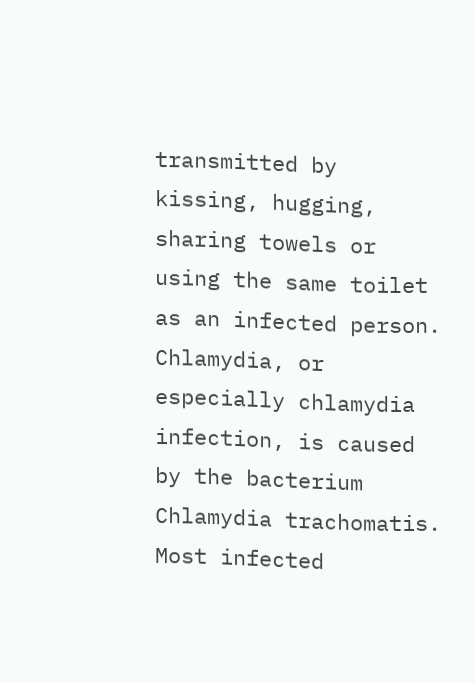transmitted by kissing, hugging, sharing towels or using the same toilet as an infected person.
Chlamydia, or especially chlamydia infection, is caused by the bacterium Chlamydia trachomatis. Most infected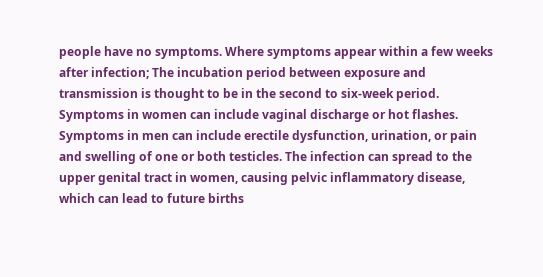people have no symptoms. Where symptoms appear within a few weeks after infection; The incubation period between exposure and transmission is thought to be in the second to six-week period. Symptoms in women can include vaginal discharge or hot flashes. Symptoms in men can include erectile dysfunction, urination, or pain and swelling of one or both testicles. The infection can spread to the upper genital tract in women, causing pelvic inflammatory disease, which can lead to future births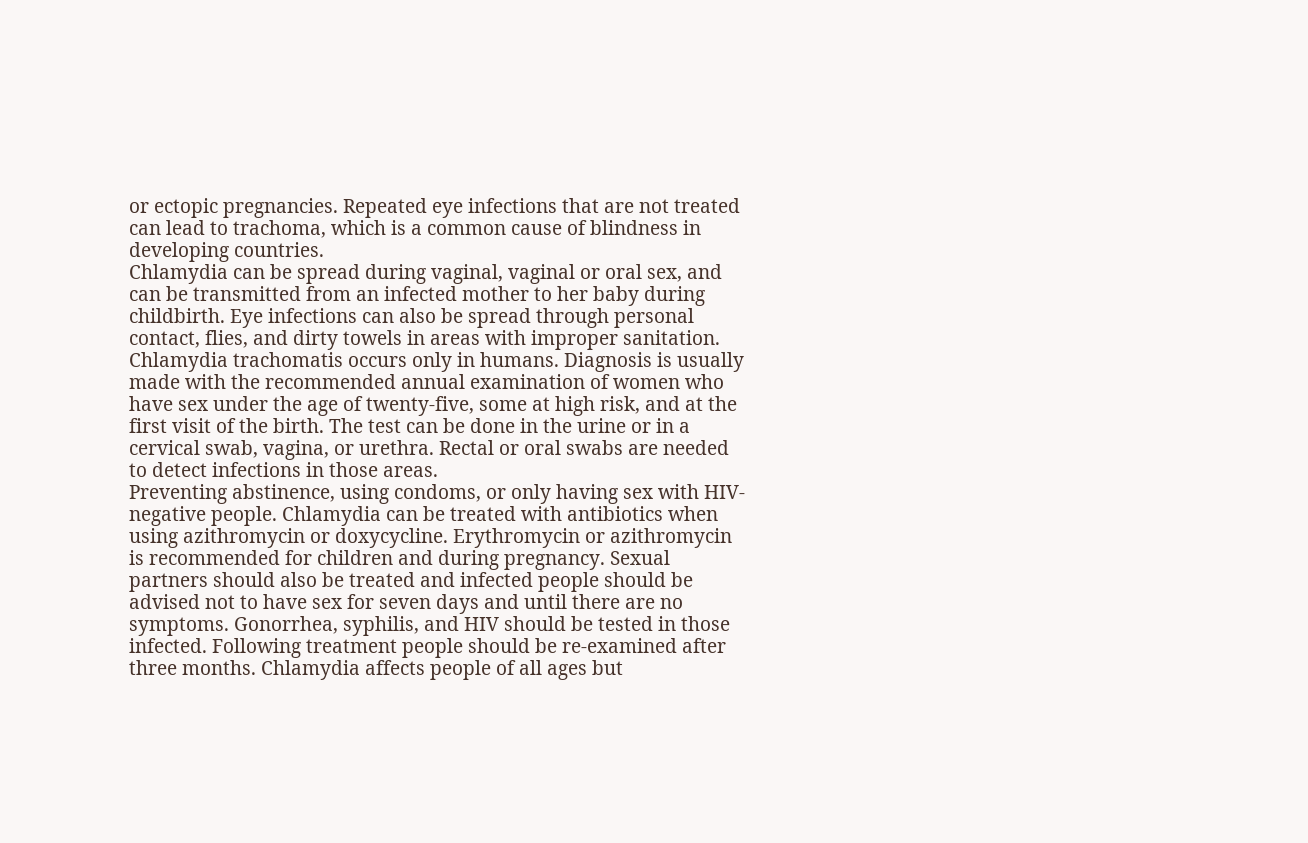or ectopic pregnancies. Repeated eye infections that are not treated can lead to trachoma, which is a common cause of blindness in developing countries.
Chlamydia can be spread during vaginal, vaginal or oral sex, and can be transmitted from an infected mother to her baby during childbirth. Eye infections can also be spread through personal contact, flies, and dirty towels in areas with improper sanitation. Chlamydia trachomatis occurs only in humans. Diagnosis is usually made with the recommended annual examination of women who have sex under the age of twenty-five, some at high risk, and at the first visit of the birth. The test can be done in the urine or in a cervical swab, vagina, or urethra. Rectal or oral swabs are needed to detect infections in those areas.
Preventing abstinence, using condoms, or only having sex with HIV-negative people. Chlamydia can be treated with antibiotics when using azithromycin or doxycycline. Erythromycin or azithromycin is recommended for children and during pregnancy. Sexual partners should also be treated and infected people should be advised not to have sex for seven days and until there are no symptoms. Gonorrhea, syphilis, and HIV should be tested in those infected. Following treatment people should be re-examined after three months. Chlamydia affects people of all ages but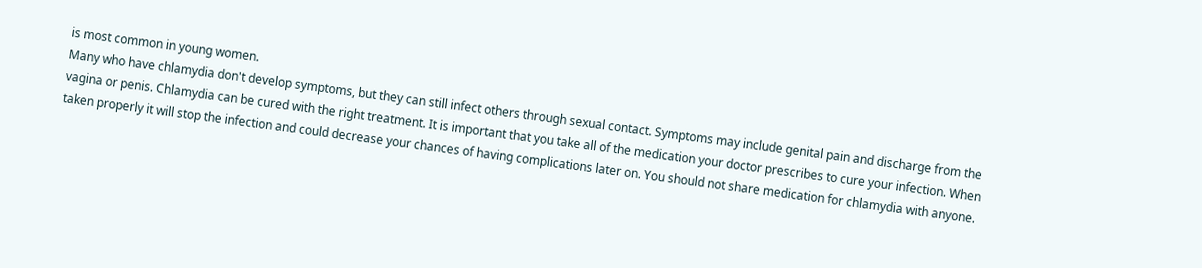is most common in young women.
Many who have chlamydia don't develop symptoms, but they can still infect others through sexual contact. Symptoms may include genital pain and discharge from the vagina or penis. Chlamydia can be cured with the right treatment. It is important that you take all of the medication your doctor prescribes to cure your infection. When taken properly it will stop the infection and could decrease your chances of having complications later on. You should not share medication for chlamydia with anyone.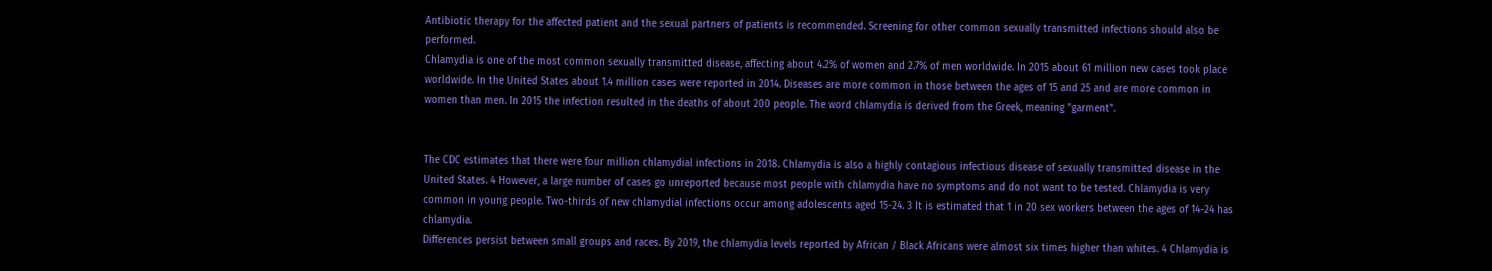Antibiotic therapy for the affected patient and the sexual partners of patients is recommended. Screening for other common sexually transmitted infections should also be performed.
Chlamydia is one of the most common sexually transmitted disease, affecting about 4.2% of women and 2.7% of men worldwide. In 2015 about 61 million new cases took place worldwide. In the United States about 1.4 million cases were reported in 2014. Diseases are more common in those between the ages of 15 and 25 and are more common in women than men. In 2015 the infection resulted in the deaths of about 200 people. The word chlamydia is derived from the Greek, meaning "garment".


The CDC estimates that there were four million chlamydial infections in 2018. Chlamydia is also a highly contagious infectious disease of sexually transmitted disease in the United States. 4 However, a large number of cases go unreported because most people with chlamydia have no symptoms and do not want to be tested. Chlamydia is very common in young people. Two-thirds of new chlamydial infections occur among adolescents aged 15-24. 3 It is estimated that 1 in 20 sex workers between the ages of 14-24 has chlamydia.
Differences persist between small groups and races. By 2019, the chlamydia levels reported by African / Black Africans were almost six times higher than whites. 4 Chlamydia is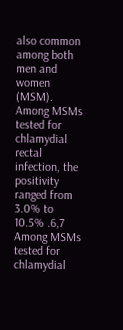also common among both men and women (MSM). Among MSMs tested for chlamydial rectal infection, the positivity ranged from 3.0% to 10.5% .6,7 Among MSMs tested for chlamydial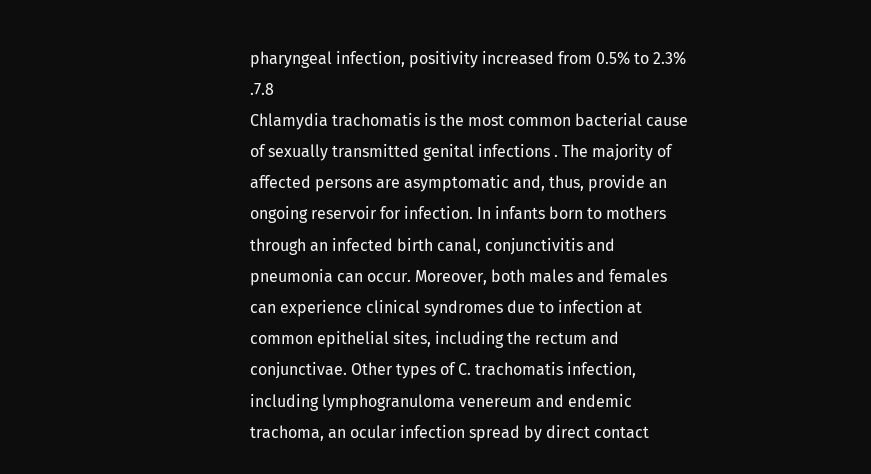pharyngeal infection, positivity increased from 0.5% to 2.3% .7.8
Chlamydia trachomatis is the most common bacterial cause of sexually transmitted genital infections . The majority of affected persons are asymptomatic and, thus, provide an ongoing reservoir for infection. In infants born to mothers through an infected birth canal, conjunctivitis and pneumonia can occur. Moreover, both males and females can experience clinical syndromes due to infection at common epithelial sites, including the rectum and conjunctivae. Other types of C. trachomatis infection, including lymphogranuloma venereum and endemic trachoma, an ocular infection spread by direct contact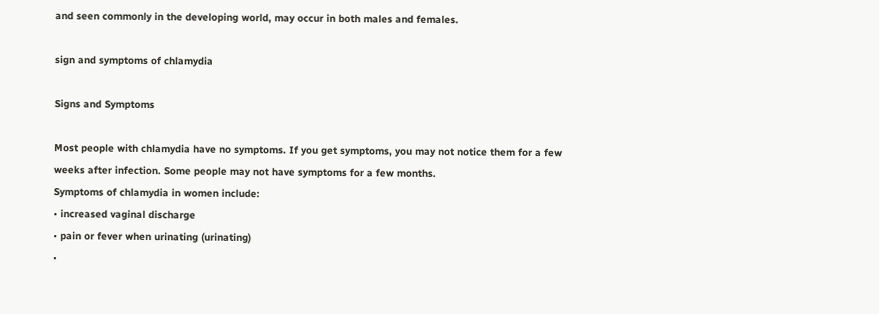and seen commonly in the developing world, may occur in both males and females.

sign and symptoms of chlamydia

Signs and Symptoms

Most people with chlamydia have no symptoms. If you get symptoms, you may not notice them for a few weeks after infection. Some people may not have symptoms for a few months.
Symptoms of chlamydia in women include:
• increased vaginal discharge
• pain or fever when urinating (urinating)
•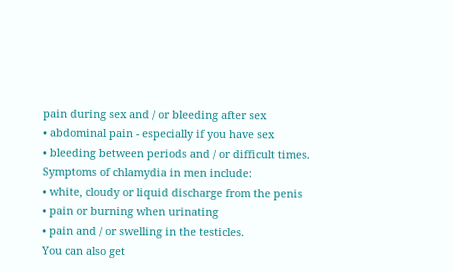pain during sex and / or bleeding after sex
• abdominal pain - especially if you have sex
• bleeding between periods and / or difficult times.
Symptoms of chlamydia in men include:
• white, cloudy or liquid discharge from the penis
• pain or burning when urinating
• pain and / or swelling in the testicles.
You can also get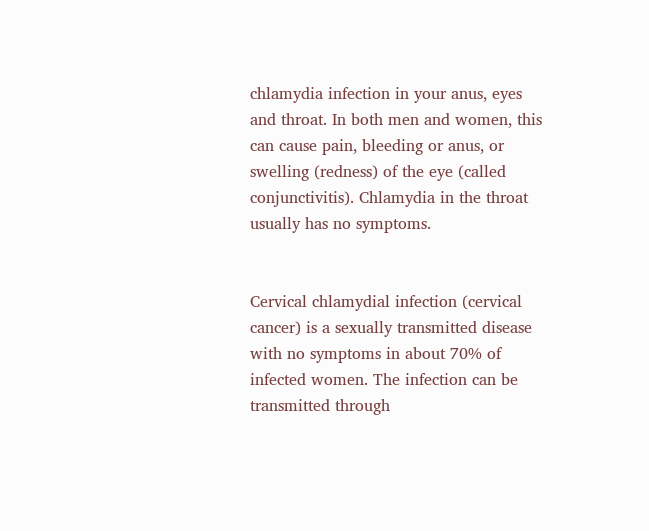chlamydia infection in your anus, eyes and throat. In both men and women, this can cause pain, bleeding or anus, or swelling (redness) of the eye (called conjunctivitis). Chlamydia in the throat usually has no symptoms.


Cervical chlamydial infection (cervical cancer) is a sexually transmitted disease with no symptoms in about 70% of infected women. The infection can be transmitted through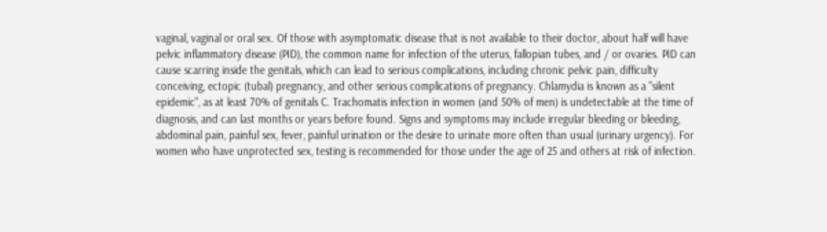vaginal, vaginal or oral sex. Of those with asymptomatic disease that is not available to their doctor, about half will have pelvic inflammatory disease (PID), the common name for infection of the uterus, fallopian tubes, and / or ovaries. PID can cause scarring inside the genitals, which can lead to serious complications, including chronic pelvic pain, difficulty conceiving, ectopic (tubal) pregnancy, and other serious complications of pregnancy. Chlamydia is known as a "silent epidemic", as at least 70% of genitals C. Trachomatis infection in women (and 50% of men) is undetectable at the time of diagnosis, and can last months or years before found. Signs and symptoms may include irregular bleeding or bleeding, abdominal pain, painful sex, fever, painful urination or the desire to urinate more often than usual (urinary urgency). For women who have unprotected sex, testing is recommended for those under the age of 25 and others at risk of infection.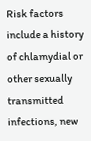Risk factors include a history of chlamydial or other sexually transmitted infections, new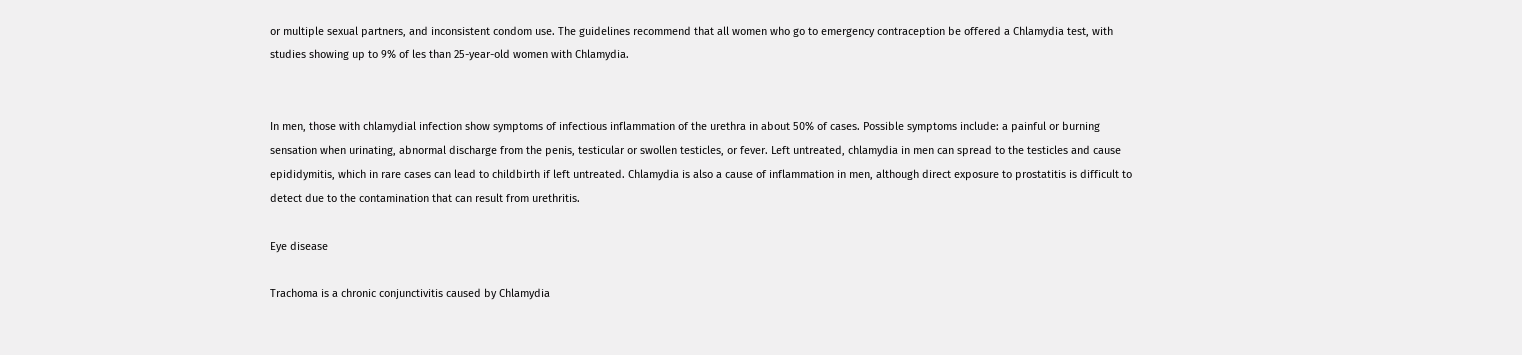or multiple sexual partners, and inconsistent condom use. The guidelines recommend that all women who go to emergency contraception be offered a Chlamydia test, with studies showing up to 9% of les than 25-year-old women with Chlamydia.


In men, those with chlamydial infection show symptoms of infectious inflammation of the urethra in about 50% of cases. Possible symptoms include: a painful or burning sensation when urinating, abnormal discharge from the penis, testicular or swollen testicles, or fever. Left untreated, chlamydia in men can spread to the testicles and cause epididymitis, which in rare cases can lead to childbirth if left untreated. Chlamydia is also a cause of inflammation in men, although direct exposure to prostatitis is difficult to detect due to the contamination that can result from urethritis.

Eye disease

Trachoma is a chronic conjunctivitis caused by Chlamydia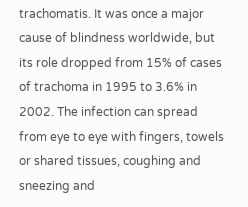trachomatis. It was once a major cause of blindness worldwide, but its role dropped from 15% of cases of trachoma in 1995 to 3.6% in 2002. The infection can spread from eye to eye with fingers, towels or shared tissues, coughing and sneezing and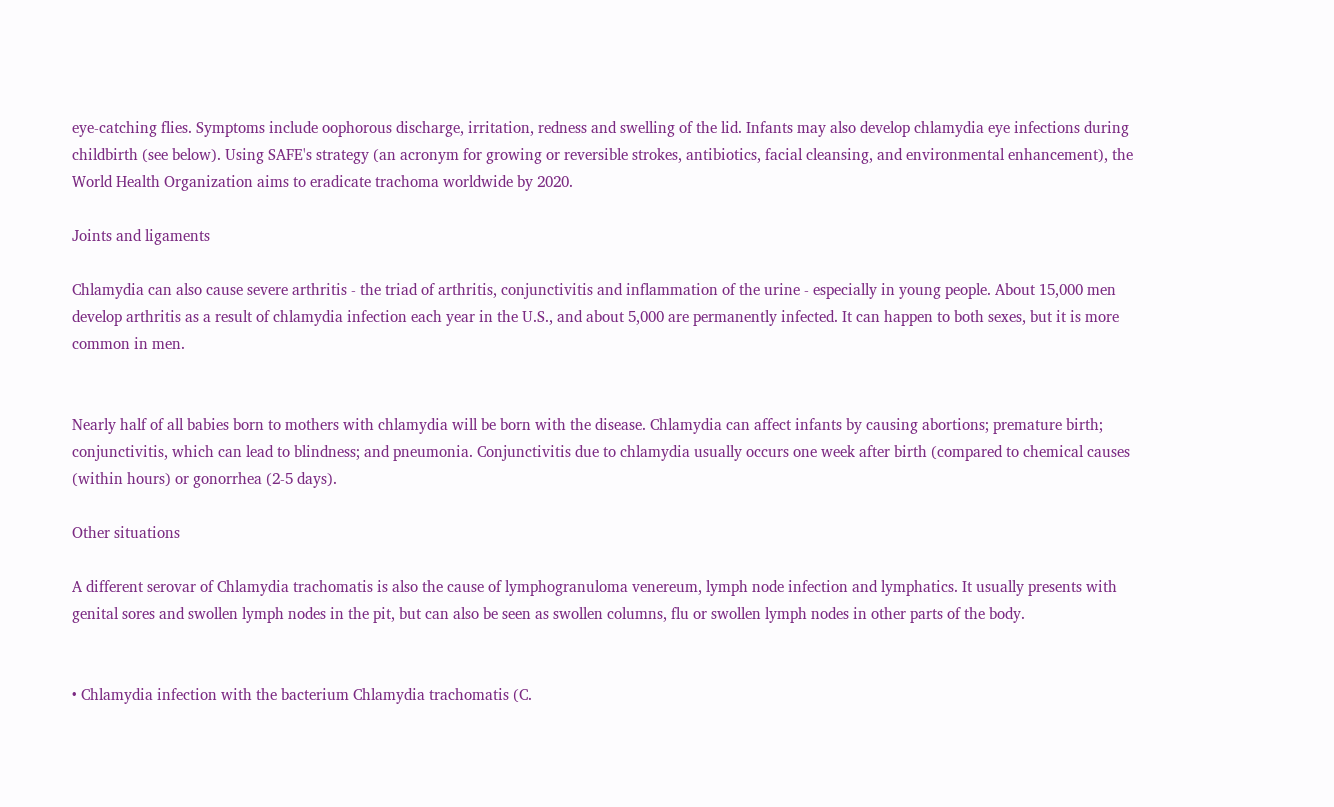eye-catching flies. Symptoms include oophorous discharge, irritation, redness and swelling of the lid. Infants may also develop chlamydia eye infections during childbirth (see below). Using SAFE's strategy (an acronym for growing or reversible strokes, antibiotics, facial cleansing, and environmental enhancement), the World Health Organization aims to eradicate trachoma worldwide by 2020.

Joints and ligaments

Chlamydia can also cause severe arthritis - the triad of arthritis, conjunctivitis and inflammation of the urine - especially in young people. About 15,000 men develop arthritis as a result of chlamydia infection each year in the U.S., and about 5,000 are permanently infected. It can happen to both sexes, but it is more common in men.


Nearly half of all babies born to mothers with chlamydia will be born with the disease. Chlamydia can affect infants by causing abortions; premature birth; conjunctivitis, which can lead to blindness; and pneumonia. Conjunctivitis due to chlamydia usually occurs one week after birth (compared to chemical causes (within hours) or gonorrhea (2-5 days).

Other situations

A different serovar of Chlamydia trachomatis is also the cause of lymphogranuloma venereum, lymph node infection and lymphatics. It usually presents with genital sores and swollen lymph nodes in the pit, but can also be seen as swollen columns, flu or swollen lymph nodes in other parts of the body.


• Chlamydia infection with the bacterium Chlamydia trachomatis (C.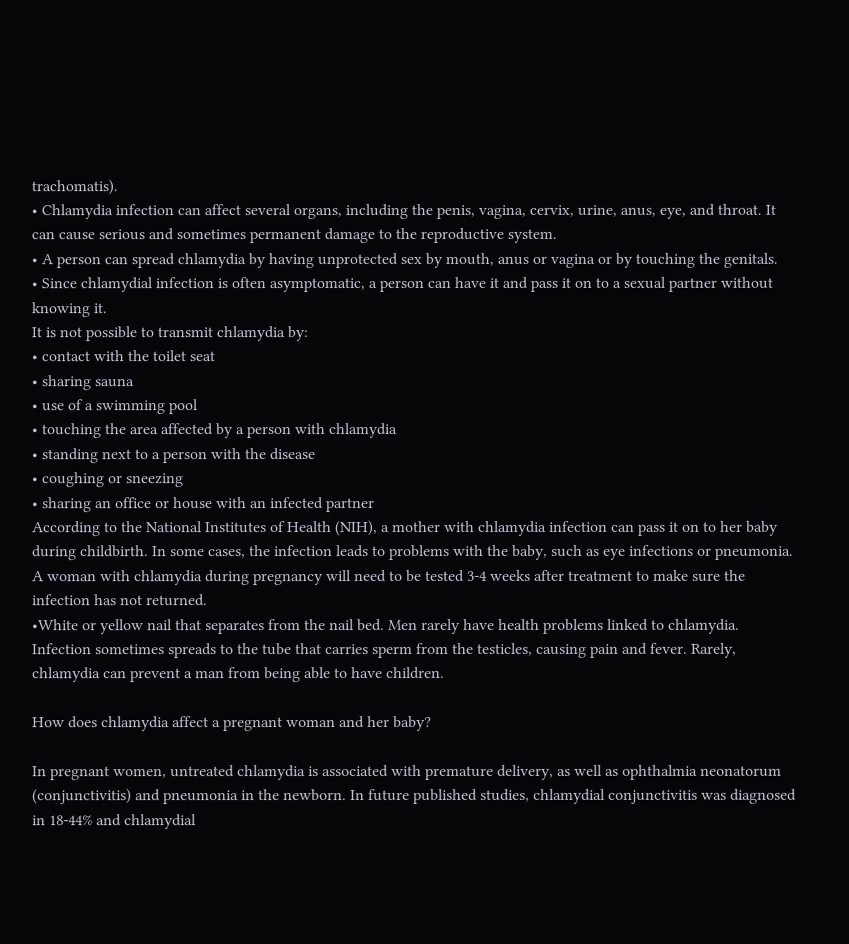trachomatis).
• Chlamydia infection can affect several organs, including the penis, vagina, cervix, urine, anus, eye, and throat. It can cause serious and sometimes permanent damage to the reproductive system.
• A person can spread chlamydia by having unprotected sex by mouth, anus or vagina or by touching the genitals.
• Since chlamydial infection is often asymptomatic, a person can have it and pass it on to a sexual partner without knowing it.
It is not possible to transmit chlamydia by:
• contact with the toilet seat
• sharing sauna
• use of a swimming pool
• touching the area affected by a person with chlamydia
• standing next to a person with the disease
• coughing or sneezing
• sharing an office or house with an infected partner
According to the National Institutes of Health (NIH), a mother with chlamydia infection can pass it on to her baby during childbirth. In some cases, the infection leads to problems with the baby, such as eye infections or pneumonia. A woman with chlamydia during pregnancy will need to be tested 3-4 weeks after treatment to make sure the infection has not returned.
•White or yellow nail that separates from the nail bed. Men rarely have health problems linked to chlamydia. Infection sometimes spreads to the tube that carries sperm from the testicles, causing pain and fever. Rarely, chlamydia can prevent a man from being able to have children.

How does chlamydia affect a pregnant woman and her baby?

In pregnant women, untreated chlamydia is associated with premature delivery, as well as ophthalmia neonatorum (conjunctivitis) and pneumonia in the newborn. In future published studies, chlamydial conjunctivitis was diagnosed in 18-44% and chlamydial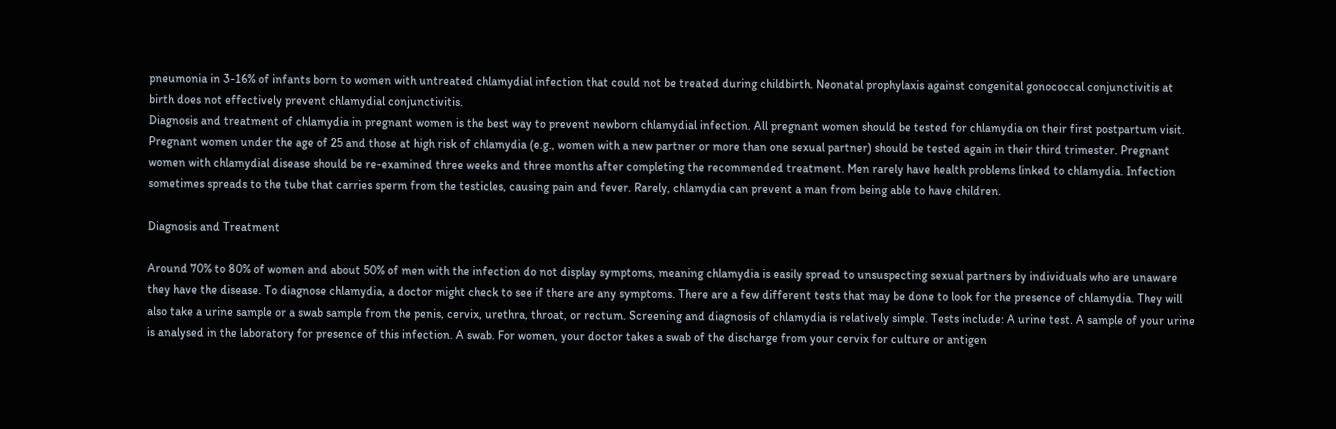pneumonia in 3-16% of infants born to women with untreated chlamydial infection that could not be treated during childbirth. Neonatal prophylaxis against congenital gonococcal conjunctivitis at birth does not effectively prevent chlamydial conjunctivitis.
Diagnosis and treatment of chlamydia in pregnant women is the best way to prevent newborn chlamydial infection. All pregnant women should be tested for chlamydia on their first postpartum visit. Pregnant women under the age of 25 and those at high risk of chlamydia (e.g., women with a new partner or more than one sexual partner) should be tested again in their third trimester. Pregnant women with chlamydial disease should be re-examined three weeks and three months after completing the recommended treatment. Men rarely have health problems linked to chlamydia. Infection sometimes spreads to the tube that carries sperm from the testicles, causing pain and fever. Rarely, chlamydia can prevent a man from being able to have children.

Diagnosis and Treatment

Around 70% to 80% of women and about 50% of men with the infection do not display symptoms, meaning chlamydia is easily spread to unsuspecting sexual partners by individuals who are unaware they have the disease. To diagnose chlamydia, a doctor might check to see if there are any symptoms. There are a few different tests that may be done to look for the presence of chlamydia. They will also take a urine sample or a swab sample from the penis, cervix, urethra, throat, or rectum. Screening and diagnosis of chlamydia is relatively simple. Tests include: A urine test. A sample of your urine is analysed in the laboratory for presence of this infection. A swab. For women, your doctor takes a swab of the discharge from your cervix for culture or antigen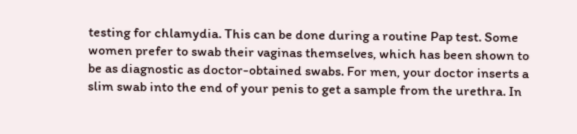testing for chlamydia. This can be done during a routine Pap test. Some women prefer to swab their vaginas themselves, which has been shown to be as diagnostic as doctor-obtained swabs. For men, your doctor inserts a slim swab into the end of your penis to get a sample from the urethra. In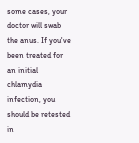some cases, your doctor will swab the anus. If you've been treated for an initial chlamydia infection, you should be retested in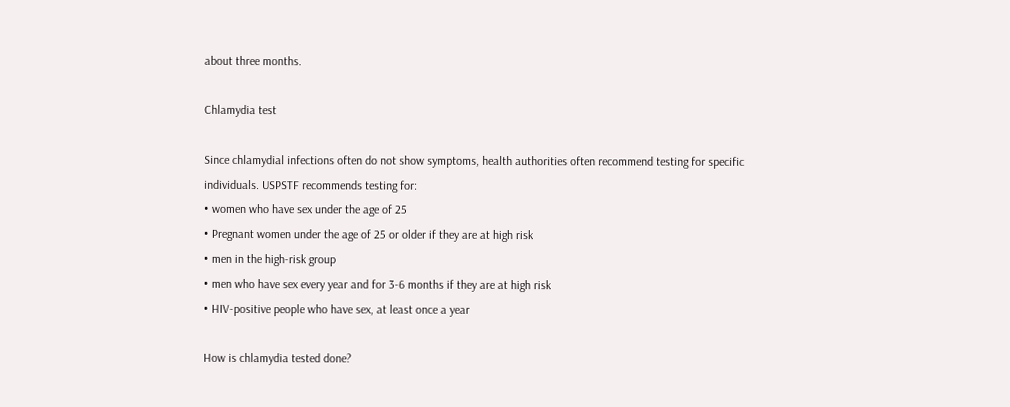about three months.

Chlamydia test

Since chlamydial infections often do not show symptoms, health authorities often recommend testing for specific individuals. USPSTF recommends testing for:
• women who have sex under the age of 25
• Pregnant women under the age of 25 or older if they are at high risk
• men in the high-risk group
• men who have sex every year and for 3-6 months if they are at high risk
• HIV-positive people who have sex, at least once a year

How is chlamydia tested done?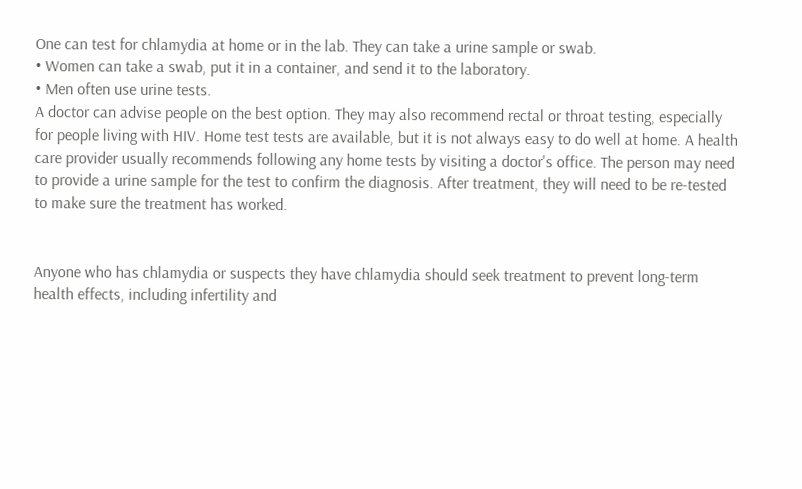One can test for chlamydia at home or in the lab. They can take a urine sample or swab.
• Women can take a swab, put it in a container, and send it to the laboratory.
• Men often use urine tests.
A doctor can advise people on the best option. They may also recommend rectal or throat testing, especially for people living with HIV. Home test tests are available, but it is not always easy to do well at home. A health care provider usually recommends following any home tests by visiting a doctor's office. The person may need to provide a urine sample for the test to confirm the diagnosis. After treatment, they will need to be re-tested to make sure the treatment has worked.


Anyone who has chlamydia or suspects they have chlamydia should seek treatment to prevent long-term health effects, including infertility and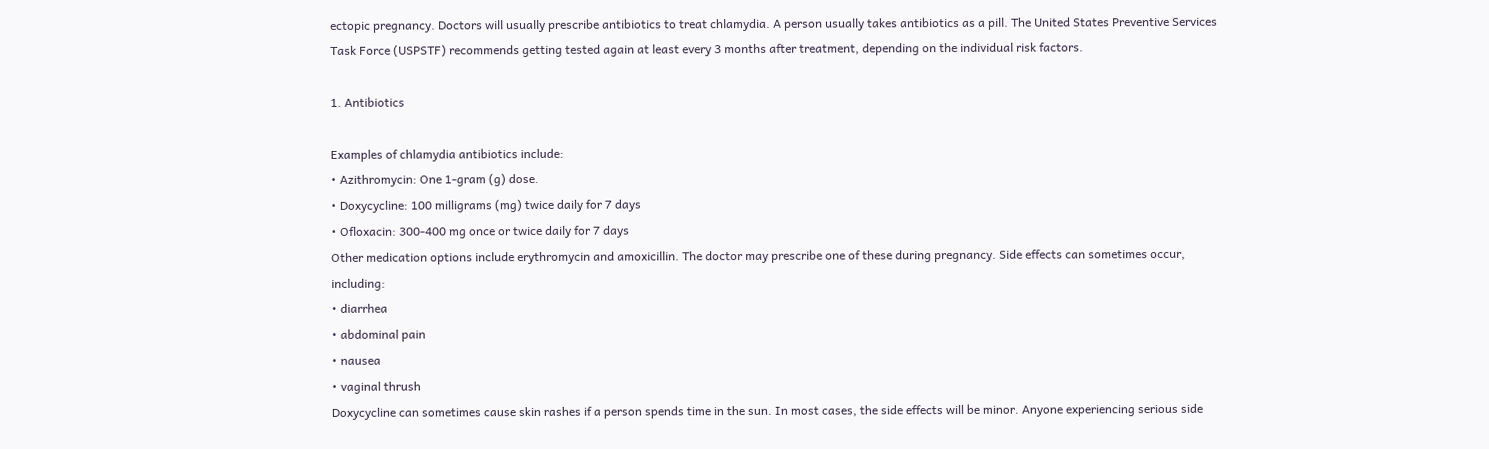ectopic pregnancy. Doctors will usually prescribe antibiotics to treat chlamydia. A person usually takes antibiotics as a pill. The United States Preventive Services Task Force (USPSTF) recommends getting tested again at least every 3 months after treatment, depending on the individual risk factors.

1. Antibiotics

Examples of chlamydia antibiotics include:
• Azithromycin: One 1-gram (g) dose.
• Doxycycline: 100 milligrams (mg) twice daily for 7 days
• Ofloxacin: 300-400 mg once or twice daily for 7 days
Other medication options include erythromycin and amoxicillin. The doctor may prescribe one of these during pregnancy. Side effects can sometimes occur, including:
• diarrhea
• abdominal pain
• nausea
• vaginal thrush
Doxycycline can sometimes cause skin rashes if a person spends time in the sun. In most cases, the side effects will be minor. Anyone experiencing serious side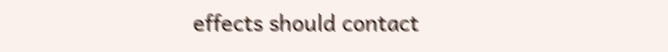effects should contact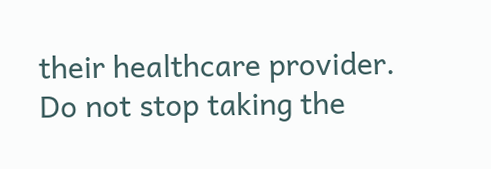their healthcare provider. Do not stop taking the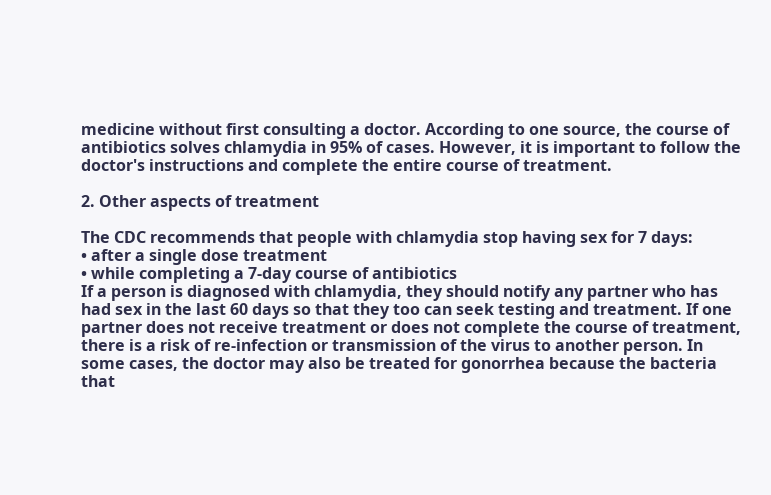medicine without first consulting a doctor. According to one source, the course of antibiotics solves chlamydia in 95% of cases. However, it is important to follow the doctor's instructions and complete the entire course of treatment.

2. Other aspects of treatment

The CDC recommends that people with chlamydia stop having sex for 7 days:
• after a single dose treatment
• while completing a 7-day course of antibiotics
If a person is diagnosed with chlamydia, they should notify any partner who has had sex in the last 60 days so that they too can seek testing and treatment. If one partner does not receive treatment or does not complete the course of treatment, there is a risk of re-infection or transmission of the virus to another person. In some cases, the doctor may also be treated for gonorrhea because the bacteria that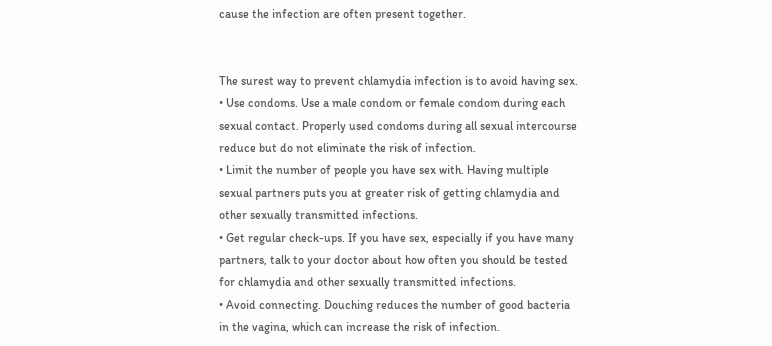cause the infection are often present together.


The surest way to prevent chlamydia infection is to avoid having sex.
• Use condoms. Use a male condom or female condom during each sexual contact. Properly used condoms during all sexual intercourse reduce but do not eliminate the risk of infection.
• Limit the number of people you have sex with. Having multiple sexual partners puts you at greater risk of getting chlamydia and other sexually transmitted infections.
• Get regular check-ups. If you have sex, especially if you have many partners, talk to your doctor about how often you should be tested for chlamydia and other sexually transmitted infections.
• Avoid connecting. Douching reduces the number of good bacteria in the vagina, which can increase the risk of infection.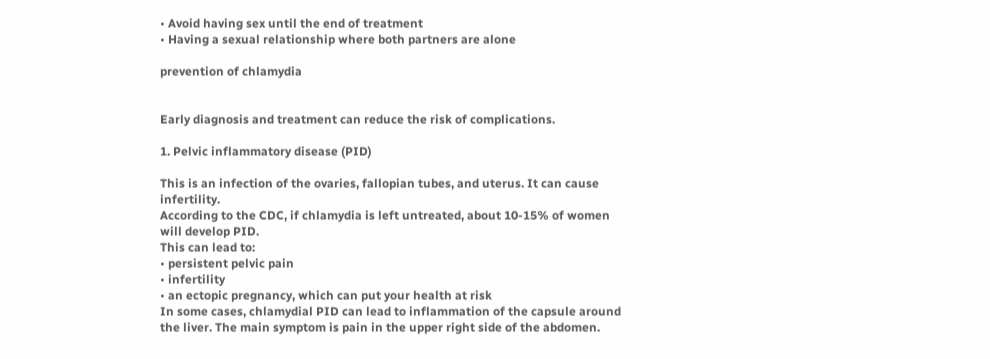• Avoid having sex until the end of treatment
• Having a sexual relationship where both partners are alone

prevention of chlamydia


Early diagnosis and treatment can reduce the risk of complications.

1. Pelvic inflammatory disease (PID)

This is an infection of the ovaries, fallopian tubes, and uterus. It can cause infertility.
According to the CDC, if chlamydia is left untreated, about 10-15% of women will develop PID.
This can lead to:
• persistent pelvic pain
• infertility
• an ectopic pregnancy, which can put your health at risk
In some cases, chlamydial PID can lead to inflammation of the capsule around the liver. The main symptom is pain in the upper right side of the abdomen.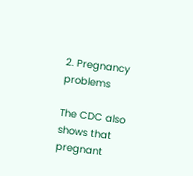2. Pregnancy problems

The CDC also shows that pregnant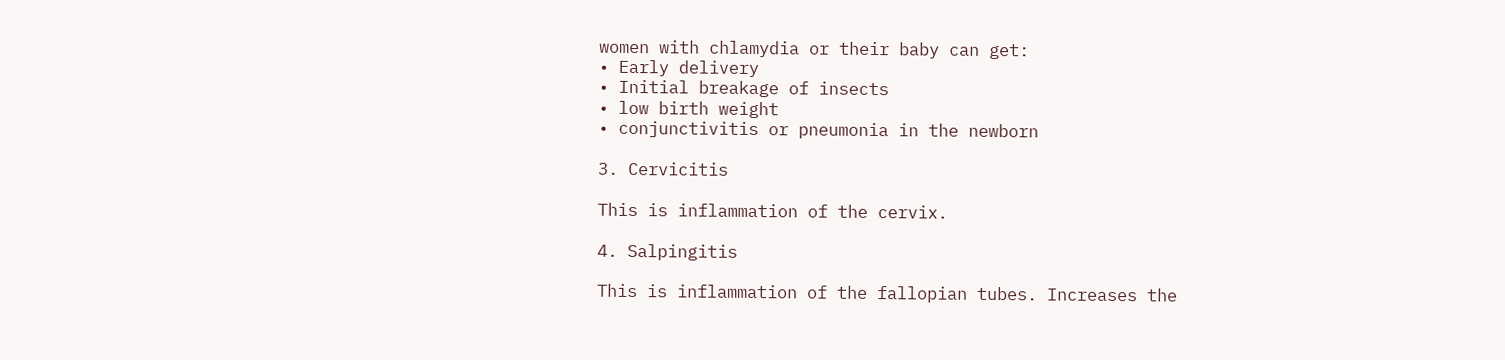women with chlamydia or their baby can get:
• Early delivery
• Initial breakage of insects
• low birth weight
• conjunctivitis or pneumonia in the newborn

3. Cervicitis

This is inflammation of the cervix.

4. Salpingitis

This is inflammation of the fallopian tubes. Increases the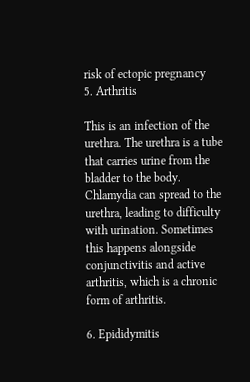risk of ectopic pregnancy
5. Arthritis

This is an infection of the urethra. The urethra is a tube that carries urine from the bladder to the body. Chlamydia can spread to the urethra, leading to difficulty with urination. Sometimes this happens alongside conjunctivitis and active arthritis, which is a chronic form of arthritis.

6. Epididymitis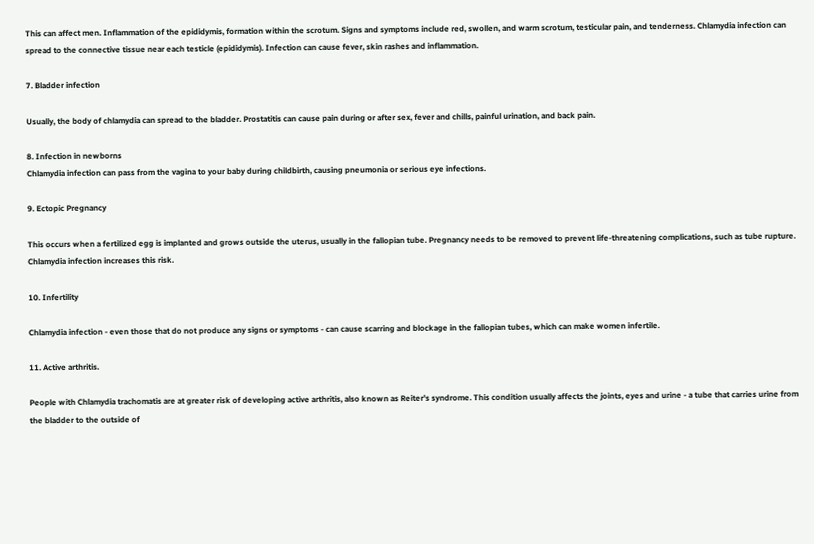This can affect men. Inflammation of the epididymis, formation within the scrotum. Signs and symptoms include red, swollen, and warm scrotum, testicular pain, and tenderness. Chlamydia infection can spread to the connective tissue near each testicle (epididymis). Infection can cause fever, skin rashes and inflammation.

7. Bladder infection

Usually, the body of chlamydia can spread to the bladder. Prostatitis can cause pain during or after sex, fever and chills, painful urination, and back pain.

8. Infection in newborns
Chlamydia infection can pass from the vagina to your baby during childbirth, causing pneumonia or serious eye infections.

9. Ectopic Pregnancy

This occurs when a fertilized egg is implanted and grows outside the uterus, usually in the fallopian tube. Pregnancy needs to be removed to prevent life-threatening complications, such as tube rupture. Chlamydia infection increases this risk.

10. Infertility

Chlamydia infection - even those that do not produce any signs or symptoms - can cause scarring and blockage in the fallopian tubes, which can make women infertile.

11. Active arthritis.

People with Chlamydia trachomatis are at greater risk of developing active arthritis, also known as Reiter's syndrome. This condition usually affects the joints, eyes and urine - a tube that carries urine from the bladder to the outside of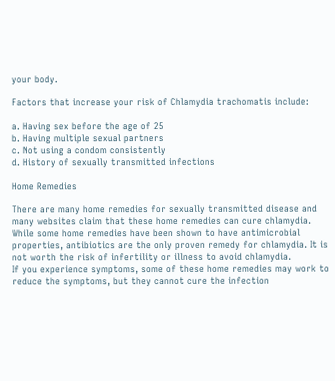your body.

Factors that increase your risk of Chlamydia trachomatis include:

a. Having sex before the age of 25
b. Having multiple sexual partners
c. Not using a condom consistently
d. History of sexually transmitted infections

Home Remedies

There are many home remedies for sexually transmitted disease and many websites claim that these home remedies can cure chlamydia. While some home remedies have been shown to have antimicrobial properties, antibiotics are the only proven remedy for chlamydia. It is not worth the risk of infertility or illness to avoid chlamydia.
If you experience symptoms, some of these home remedies may work to reduce the symptoms, but they cannot cure the infection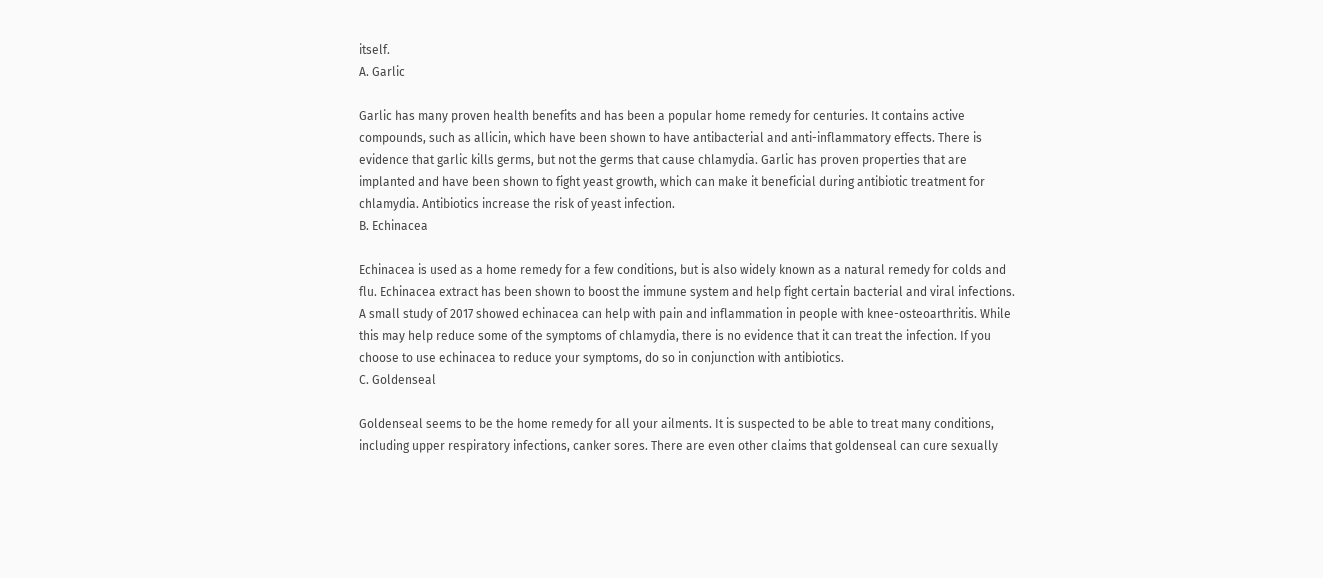itself.
A. Garlic

Garlic has many proven health benefits and has been a popular home remedy for centuries. It contains active compounds, such as allicin, which have been shown to have antibacterial and anti-inflammatory effects. There is evidence that garlic kills germs, but not the germs that cause chlamydia. Garlic has proven properties that are implanted and have been shown to fight yeast growth, which can make it beneficial during antibiotic treatment for chlamydia. Antibiotics increase the risk of yeast infection.
B. Echinacea

Echinacea is used as a home remedy for a few conditions, but is also widely known as a natural remedy for colds and flu. Echinacea extract has been shown to boost the immune system and help fight certain bacterial and viral infections. A small study of 2017 showed echinacea can help with pain and inflammation in people with knee-osteoarthritis. While this may help reduce some of the symptoms of chlamydia, there is no evidence that it can treat the infection. If you choose to use echinacea to reduce your symptoms, do so in conjunction with antibiotics.
C. Goldenseal

Goldenseal seems to be the home remedy for all your ailments. It is suspected to be able to treat many conditions, including upper respiratory infections, canker sores. There are even other claims that goldenseal can cure sexually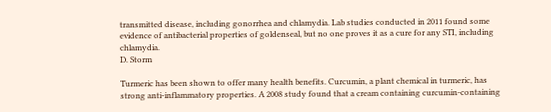transmitted disease, including gonorrhea and chlamydia. Lab studies conducted in 2011 found some evidence of antibacterial properties of goldenseal, but no one proves it as a cure for any STI, including chlamydia.
D. Storm

Turmeric has been shown to offer many health benefits. Curcumin, a plant chemical in turmeric, has strong anti-inflammatory properties. A 2008 study found that a cream containing curcumin-containing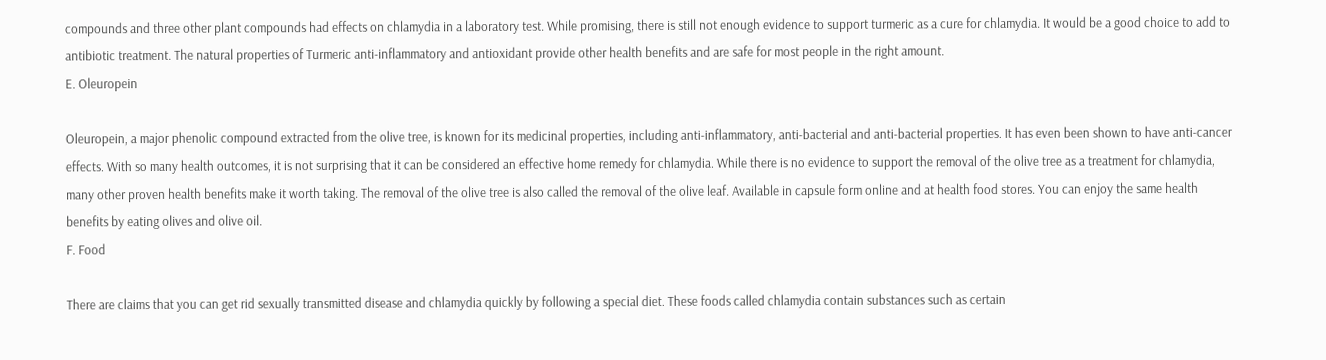compounds and three other plant compounds had effects on chlamydia in a laboratory test. While promising, there is still not enough evidence to support turmeric as a cure for chlamydia. It would be a good choice to add to antibiotic treatment. The natural properties of Turmeric anti-inflammatory and antioxidant provide other health benefits and are safe for most people in the right amount.
E. Oleuropein

Oleuropein, a major phenolic compound extracted from the olive tree, is known for its medicinal properties, including anti-inflammatory, anti-bacterial and anti-bacterial properties. It has even been shown to have anti-cancer effects. With so many health outcomes, it is not surprising that it can be considered an effective home remedy for chlamydia. While there is no evidence to support the removal of the olive tree as a treatment for chlamydia, many other proven health benefits make it worth taking. The removal of the olive tree is also called the removal of the olive leaf. Available in capsule form online and at health food stores. You can enjoy the same health benefits by eating olives and olive oil.
F. Food

There are claims that you can get rid sexually transmitted disease and chlamydia quickly by following a special diet. These foods called chlamydia contain substances such as certain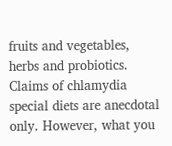fruits and vegetables, herbs and probiotics. Claims of chlamydia special diets are anecdotal only. However, what you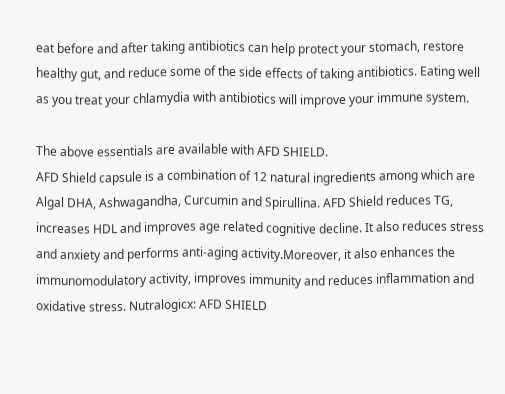eat before and after taking antibiotics can help protect your stomach, restore healthy gut, and reduce some of the side effects of taking antibiotics. Eating well as you treat your chlamydia with antibiotics will improve your immune system.

The above essentials are available with AFD SHIELD.
AFD Shield capsule is a combination of 12 natural ingredients among which are Algal DHA, Ashwagandha, Curcumin and Spirullina. AFD Shield reduces TG, increases HDL and improves age related cognitive decline. It also reduces stress and anxiety and performs anti-aging activity.Moreover, it also enhances the immunomodulatory activity, improves immunity and reduces inflammation and oxidative stress. Nutralogicx: AFD SHIELD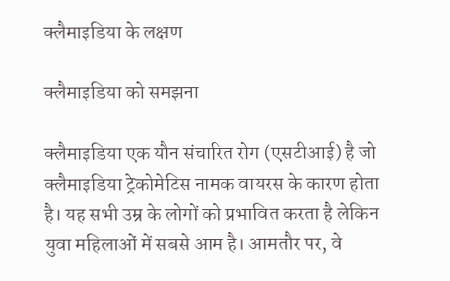क्लैमाइडिया के लक्षण

क्लैमाइडिया को समझना

क्लैमाइडिया एक यौन संचारित रोग (एसटीआई) है जो क्लैमाइडिया ट्रेकोमेटिस नामक वायरस के कारण होता है। यह सभी उम्र के लोगों को प्रभावित करता है लेकिन युवा महिलाओं में सबसे आम है। आमतौर पर, वे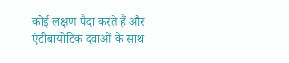कोई लक्षण पैदा करते हैं और एंटीबायोटिक दवाओं के साथ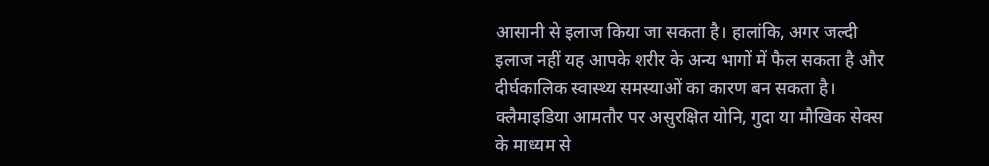आसानी से इलाज किया जा सकता है। हालांकि, अगर जल्दी इलाज नहीं यह आपके शरीर के अन्य भागों में फैल सकता है और दीर्घकालिक स्वास्थ्य समस्याओं का कारण बन सकता है। क्लैमाइडिया आमतौर पर असुरक्षित योनि, गुदा या मौखिक सेक्स के माध्यम से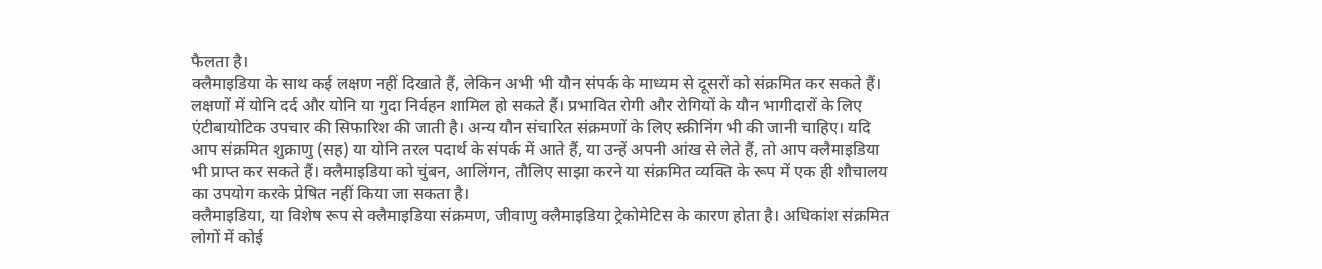फैलता है।
क्लैमाइडिया के साथ कई लक्षण नहीं दिखाते हैं, लेकिन अभी भी यौन संपर्क के माध्यम से दूसरों को संक्रमित कर सकते हैं। लक्षणों में योनि दर्द और योनि या गुदा निर्वहन शामिल हो सकते हैं। प्रभावित रोगी और रोगियों के यौन भागीदारों के लिए एंटीबायोटिक उपचार की सिफारिश की जाती है। अन्य यौन संचारित संक्रमणों के लिए स्क्रीनिंग भी की जानी चाहिए। यदि आप संक्रमित शुक्राणु (सह) या योनि तरल पदार्थ के संपर्क में आते हैं, या उन्हें अपनी आंख से लेते हैं, तो आप क्लैमाइडिया भी प्राप्त कर सकते हैं। क्लैमाइडिया को चुंबन, आलिंगन, तौलिए साझा करने या संक्रमित व्यक्ति के रूप में एक ही शौचालय का उपयोग करके प्रेषित नहीं किया जा सकता है।
क्लैमाइडिया, या विशेष रूप से क्लैमाइडिया संक्रमण, जीवाणु क्लैमाइडिया ट्रेकोमेटिस के कारण होता है। अधिकांश संक्रमित लोगों में कोई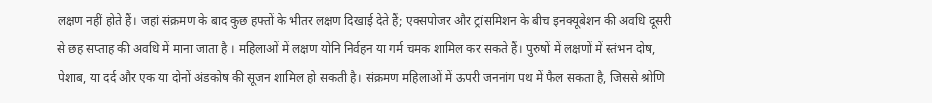लक्षण नहीं होते हैं। जहां संक्रमण के बाद कुछ हफ्तों के भीतर लक्षण दिखाई देते हैं; एक्सपोजर और ट्रांसमिशन के बीच इनक्यूबेशन की अवधि दूसरी से छह सप्ताह की अवधि में माना जाता है । महिलाओं में लक्षण योनि निर्वहन या गर्म चमक शामिल कर सकते हैं। पुरुषों में लक्षणों में स्तंभन दोष, पेशाब, या दर्द और एक या दोनों अंडकोष की सूजन शामिल हो सकती है। संक्रमण महिलाओं में ऊपरी जननांग पथ में फैल सकता है, जिससे श्रोणि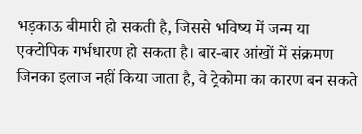भड़काऊ बीमारी हो सकती है, जिससे भविष्य में जन्म या एक्टोपिक गर्भधारण हो सकता है। बार-बार आंखों में संक्रमण जिनका इलाज नहीं किया जाता है, वे ट्रेकोमा का कारण बन सकते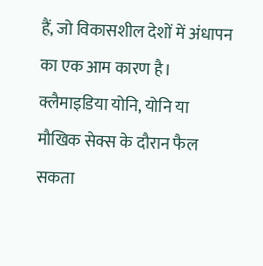हैं, जो विकासशील देशों में अंधापन का एक आम कारण है।
क्लैमाइडिया योनि, योनि या मौखिक सेक्स के दौरान फैल सकता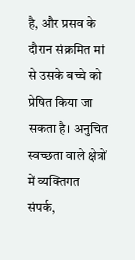है, और प्रसव के दौरान संक्रमित मां से उसके बच्चे को प्रेषित किया जा सकता है। अनुचित स्वच्छता वाले क्षेत्रों में व्यक्तिगत संपर्क,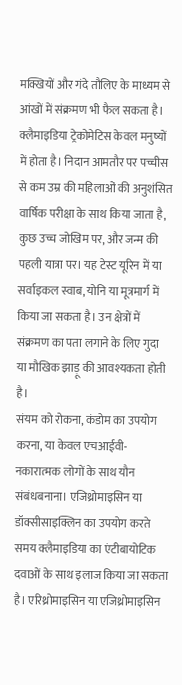मक्खियों और गंदे तौलिए के माध्यम से आंखों में संक्रमण भी फैल सकता है। क्लैमाइडिया ट्रेकोमेटिस केवल मनुष्यों में होता है। निदान आमतौर पर पच्चीस से कम उम्र की महिलाओं की अनुशंसित वार्षिक परीक्षा के साथ किया जाता है, कुछ उच्च जोखिम पर, और जन्म की पहली यात्रा पर। यह टेस्ट यूरिन में या सर्वाइकल स्वाब, योनि या मूत्रमार्ग में किया जा सकता है। उन क्षेत्रों में संक्रमण का पता लगाने के लिए गुदा या मौखिक झाड़ू की आवश्यकता होती है।
संयम को रोकना, कंडोम का उपयोग करना, या केवल एचआईवी-नकारात्मक लोगों के साथ यौन संबंधबनाना। एजिथ्रोमाइसिन या डॉक्सीसाइक्लिन का उपयोग करते समय क्लैमाइडिया का एंटीबायोटिक दवाओं के साथ इलाज किया जा सकता है। एरिथ्रोमाइसिन या एजिथ्रोमाइसिन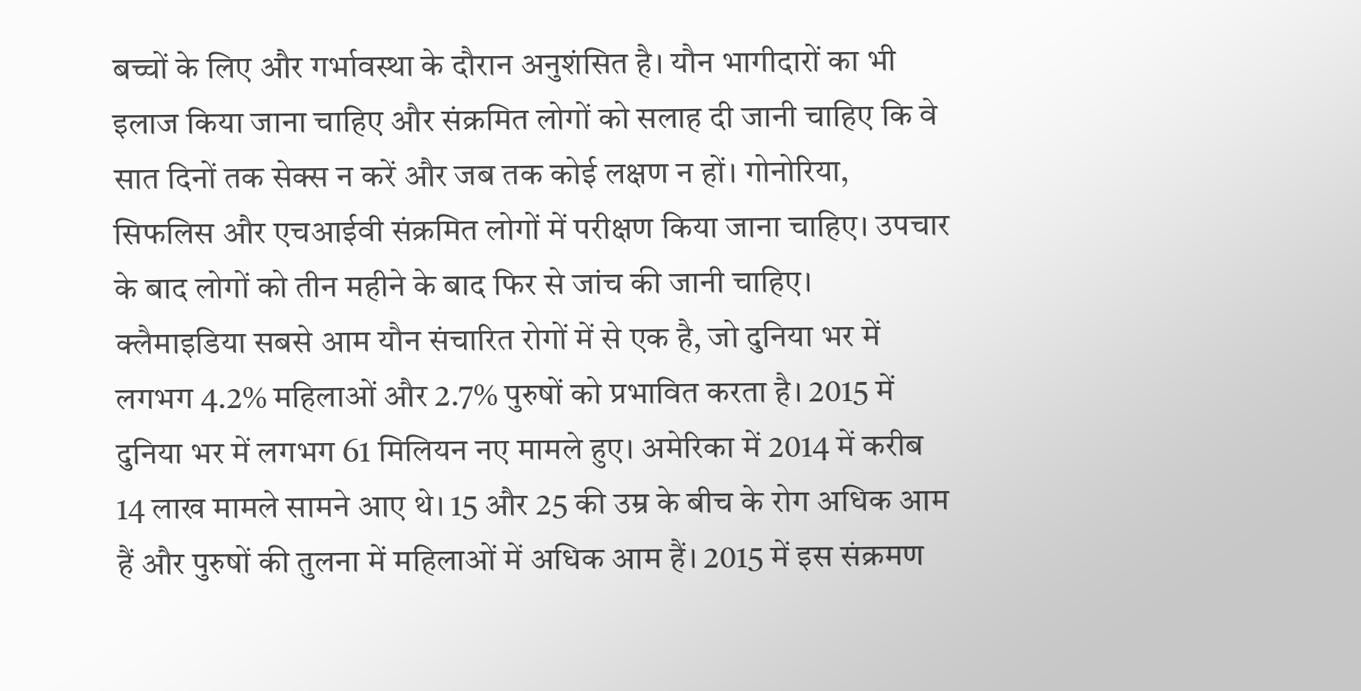बच्चों के लिए और गर्भावस्था के दौरान अनुशंसित है। यौन भागीदारों का भी इलाज किया जाना चाहिए और संक्रमित लोगों को सलाह दी जानी चाहिए कि वे सात दिनों तक सेक्स न करें और जब तक कोई लक्षण न हों। गोनोरिया, सिफलिस और एचआईवी संक्रमित लोगों में परीक्षण किया जाना चाहिए। उपचार के बाद लोगों को तीन महीने के बाद फिर से जांच की जानी चाहिए।
क्लैमाइडिया सबसे आम यौन संचारित रोगों में से एक है, जो दुनिया भर में लगभग 4.2% महिलाओं और 2.7% पुरुषों को प्रभावित करता है। 2015 में दुनिया भर में लगभग 61 मिलियन नए मामले हुए। अमेरिका में 2014 में करीब 14 लाख मामले सामने आए थे। 15 और 25 की उम्र के बीच के रोग अधिक आम हैं और पुरुषों की तुलना में महिलाओं में अधिक आम हैं। 2015 में इस संक्रमण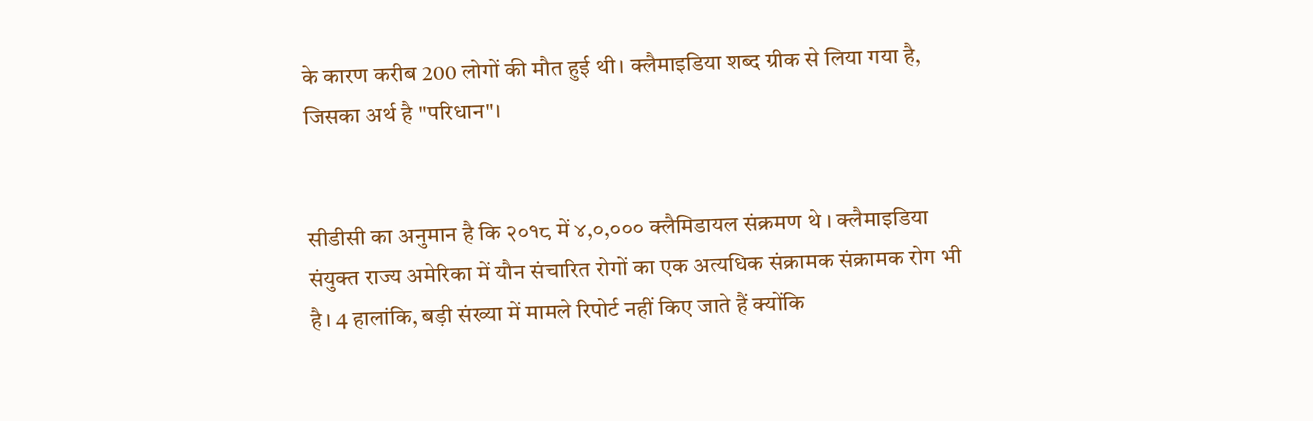के कारण करीब 200 लोगों की मौत हुई थी। क्लैमाइडिया शब्द ग्रीक से लिया गया है, जिसका अर्थ है "परिधान"।


सीडीसी का अनुमान है कि २०१८ में ४,०,००० क्लैमिडायल संक्रमण थे । क्लैमाइडिया संयुक्त राज्य अमेरिका में यौन संचारित रोगों का एक अत्यधिक संक्रामक संक्रामक रोग भी है। 4 हालांकि, बड़ी संख्या में मामले रिपोर्ट नहीं किए जाते हैं क्योंकि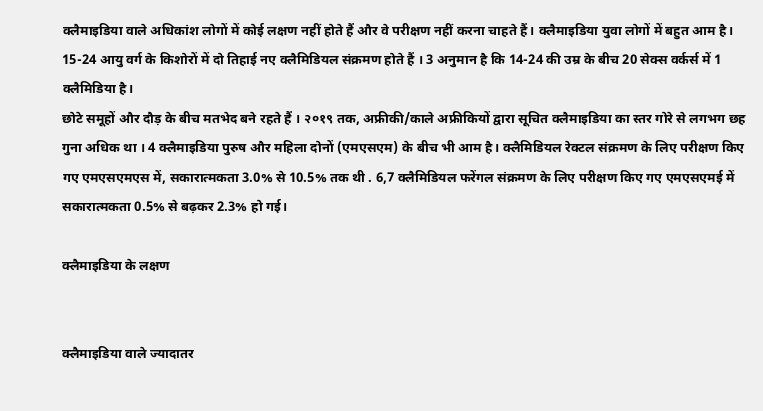क्लैमाइडिया वाले अधिकांश लोगों में कोई लक्षण नहीं होते हैं और वे परीक्षण नहीं करना चाहते हैं। क्लैमाइडिया युवा लोगों में बहुत आम है। 15-24 आयु वर्ग के किशोरों में दो तिहाई नए क्लैमिडियल संक्रमण होते हैं । 3 अनुमान है कि 14-24 की उम्र के बीच 20 सेक्स वर्कर्स में 1 क्लैमिडिया है।
छोटे समूहों और दौड़ के बीच मतभेद बने रहते हैं । २०१९ तक, अफ्रीकी/काले अफ्रीकियों द्वारा सूचित क्लैमाइडिया का स्तर गोरे से लगभग छह गुना अधिक था । 4 क्लैमाइडिया पुरुष और महिला दोनों (एमएसएम) के बीच भी आम है। क्लैमिडियल रेक्टल संक्रमण के लिए परीक्षण किए गए एमएसएमएस में, सकारात्मकता 3.0% से 10.5% तक थी . 6,7 क्लैमिडियल फरेंगल संक्रमण के लिए परीक्षण किए गए एमएसएमई में सकारात्मकता 0.5% से बढ़कर 2.3% हो गई।

क्लैमाइडिया के लक्षण


क्लैमाइडिया वाले ज्यादातर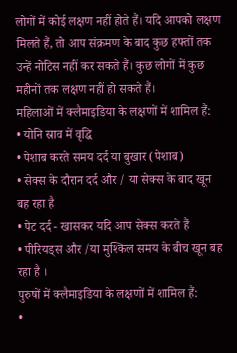लोगों में कोई लक्षण नहीं होते हैं। यदि आपको लक्षण मिलते हैं, तो आप संक्रमण के बाद कुछ हफ्तों तक उन्हें नोटिस नहीं कर सकते हैं। कुछ लोगों में कुछ महीनों तक लक्षण नहीं हो सकते हैं।
महिलाओं में क्लैमाइडिया के लक्षणों में शामिल हैं:
• योनि स्राव में वृद्धि
• पेशाब करते समय दर्द या बुखार (पेशाब)
• सेक्स के दौरान दर्द और / या सेक्स के बाद खून बह रहा है
• पेट दर्द - खासकर यदि आप सेक्स करते हैं
• पीरियड्स और /या मुश्किल समय के बीच खून बह रहा है ।
पुरुषों में क्लैमाइडिया के लक्षणों में शामिल हैं:
•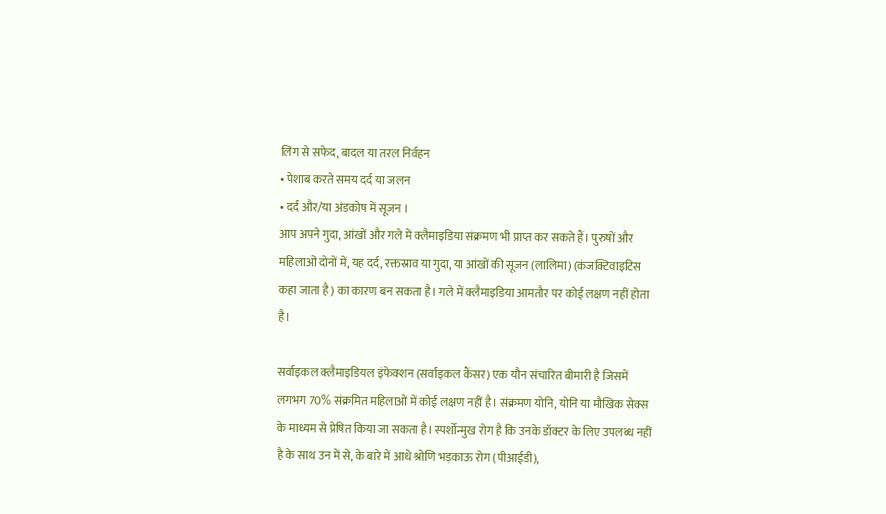लिंग से सफेद, बादल या तरल निर्वहन
• पेशाब करते समय दर्द या जलन
• दर्द और/या अंडकोष में सूजन ।
आप अपने गुदा, आंखों और गले में क्लैमाइडिया संक्रमण भी प्राप्त कर सकते हैं। पुरुषों और महिलाओं दोनों में, यह दर्द, रक्तस्राव या गुदा, या आंखों की सूजन (लालिमा) (कंजक्टिवाइटिस कहा जाता है) का कारण बन सकता है। गले में क्लैमाइडिया आमतौर पर कोई लक्षण नहीं होता है।

सर्वाइकल क्लैमाइडियल इंफेक्शन (सर्वाइकल कैंसर) एक यौन संचारित बीमारी है जिसमें लगभग 70% संक्रमित महिलाओं में कोई लक्षण नहीं है। संक्रमण योनि, योनि या मौखिक सेक्स के माध्यम से प्रेषित किया जा सकता है। स्पर्शोन्मुख रोग है कि उनके डॉक्टर के लिए उपलब्ध नहीं है के साथ उन में से, के बारे में आधे श्रोणि भड़काऊ रोग (पीआईडी),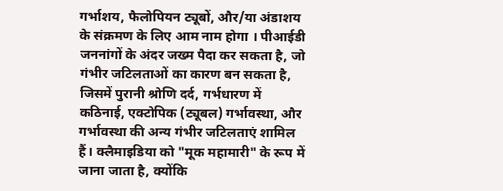गर्भाशय, फैलोपियन ट्यूबों, और/या अंडाशय के संक्रमण के लिए आम नाम होगा । पीआईडी जननांगों के अंदर जख्म पैदा कर सकता है, जो गंभीर जटिलताओं का कारण बन सकता है, जिसमें पुरानी श्रोणि दर्द, गर्भधारण में कठिनाई, एक्टोपिक (ट्यूबल) गर्भावस्था, और गर्भावस्था की अन्य गंभीर जटिलताएं शामिल हैं। क्लैमाइडिया को "मूक महामारी" के रूप में जाना जाता है, क्योंकि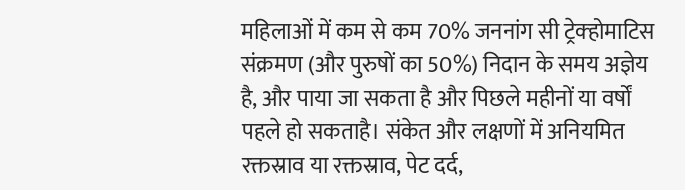महिलाओं में कम से कम 70% जननांग सी ट्रेक्होमाटिस संक्रमण (और पुरुषों का 50%) निदान के समय अज्ञेय है, और पाया जा सकता है और पिछले महीनों या वर्षों पहले हो सकताहै। संकेत और लक्षणों में अनियमित रक्तस्राव या रक्तस्राव, पेट दर्द,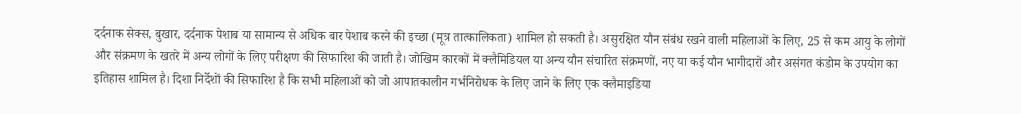दर्दनाक सेक्स, बुखार, दर्दनाक पेशाब या सामान्य से अधिक बार पेशाब करने की इच्छा (मूत्र तात्कालिकता) शामिल हो सकती है। असुरक्षित यौन संबंध रखने वाली महिलाओं के लिए, 25 से कम आयु के लोगों और संक्रमण के खतरे में अन्य लोगों के लिए परीक्षण की सिफारिश की जाती है। जोखिम कारकों में क्लैमिडियल या अन्य यौन संचारित संक्रमणों, नए या कई यौन भागीदारों और असंगत कंडोम के उपयोग का इतिहास शामिल है। दिशा निर्देशों की सिफारिश है कि सभी महिलाओं को जो आपातकालीन गर्भनिरोधक के लिए जाने के लिए एक क्लैमाइडिया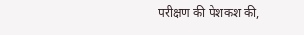परीक्षण की पेशकश की,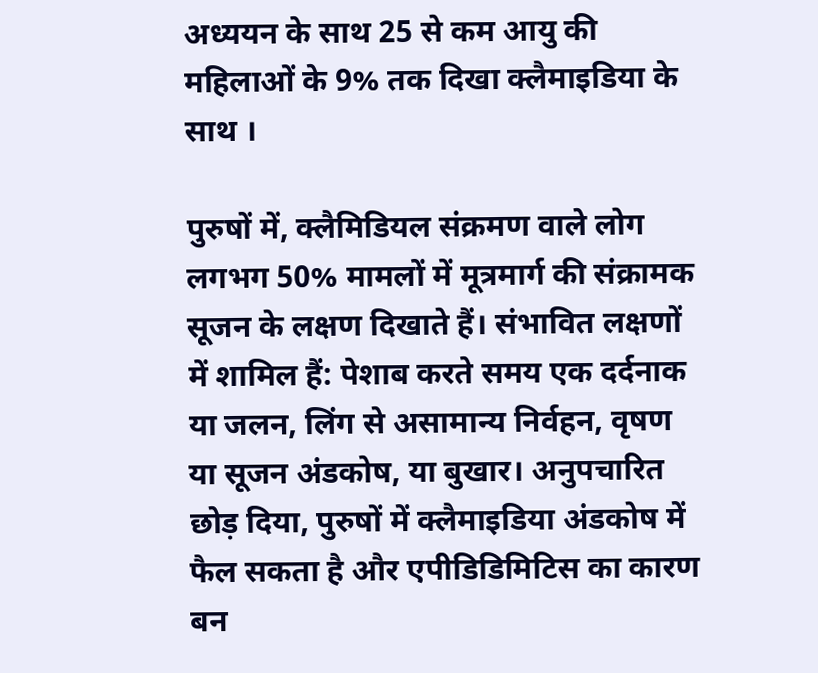अध्ययन के साथ 25 से कम आयु की महिलाओं के 9% तक दिखा क्लैमाइडिया के साथ ।

पुरुषों में, क्लैमिडियल संक्रमण वाले लोग लगभग 50% मामलों में मूत्रमार्ग की संक्रामक सूजन के लक्षण दिखाते हैं। संभावित लक्षणों में शामिल हैं: पेशाब करते समय एक दर्दनाक या जलन, लिंग से असामान्य निर्वहन, वृषण या सूजन अंडकोष, या बुखार। अनुपचारित छोड़ दिया, पुरुषों में क्लैमाइडिया अंडकोष में फैल सकता है और एपीडिडिमिटिस का कारण बन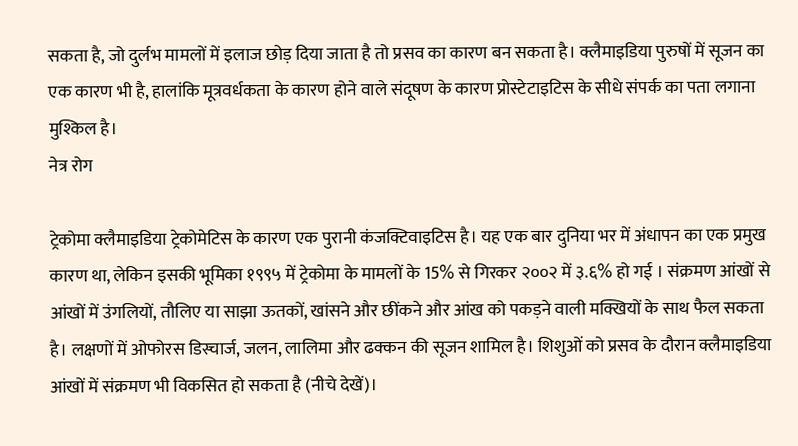सकता है, जो दुर्लभ मामलों में इलाज छोड़ दिया जाता है तो प्रसव का कारण बन सकता है। क्लैमाइडिया पुरुषों में सूजन का एक कारण भी है, हालांकि मूत्रवर्धकता के कारण होने वाले संदूषण के कारण प्रोस्टेटाइटिस के सीधे संपर्क का पता लगाना मुश्किल है।
नेत्र रोग

ट्रेकोमा क्लैमाइडिया ट्रेकोमेटिस के कारण एक पुरानी कंजक्टिवाइटिस है। यह एक बार दुनिया भर में अंधापन का एक प्रमुख कारण था, लेकिन इसकी भूमिका १९९५ में ट्रेकोमा के मामलों के 15% से गिरकर २००२ में ३.६% हो गई । संक्रमण आंखों से आंखों में उंगलियों, तौलिए या साझा ऊतकों, खांसने और छींकने और आंख को पकड़ने वाली मक्खियों के साथ फैल सकता है। लक्षणों में ओफोरस डिस्चार्ज, जलन, लालिमा और ढक्कन की सूजन शामिल है। शिशुओं को प्रसव के दौरान क्लैमाइडिया आंखों में संक्रमण भी विकसित हो सकता है (नीचे देखें)।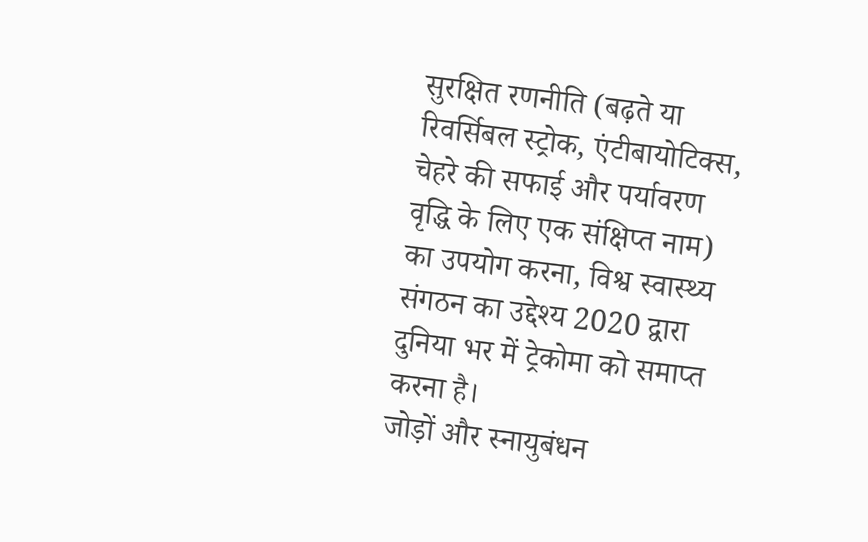सुरक्षित रणनीति (बढ़ते या रिवर्सिबल स्ट्रोक, एंटीबायोटिक्स, चेहरे की सफाई और पर्यावरण वृद्धि के लिए एक संक्षिप्त नाम) का उपयोग करना, विश्व स्वास्थ्य संगठन का उद्देश्य 2020 द्वारा दुनिया भर में ट्रेकोमा को समाप्त करना है।
जोड़ों और स्नायुबंधन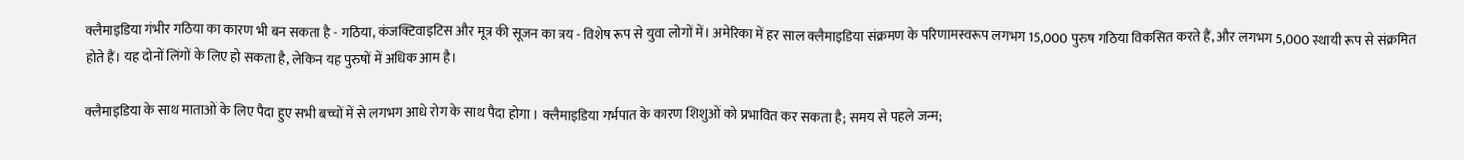क्लैमाइडिया गंभीर गठिया का कारण भी बन सकता है - गठिया, कंजक्टिवाइटिस और मूत्र की सूजन का त्रय - विशेष रूप से युवा लोगों में। अमेरिका में हर साल क्लैमाइडिया संक्रमण के परिणामस्वरूप लगभग 15,000 पुरुष गठिया विकसित करते हैं, और लगभग 5,000 स्थायी रूप से संक्रमित होते हैं। यह दोनों लिंगों के लिए हो सकता है, लेकिन यह पुरुषों में अधिक आम है।

क्लैमाइडिया के साथ माताओं के लिए पैदा हुए सभी बच्चों में से लगभग आधे रोग के साथ पैदा होगा । क्लैमाइडिया गर्भपात के कारण शिशुओं को प्रभावित कर सकता है; समय से पहले जन्म;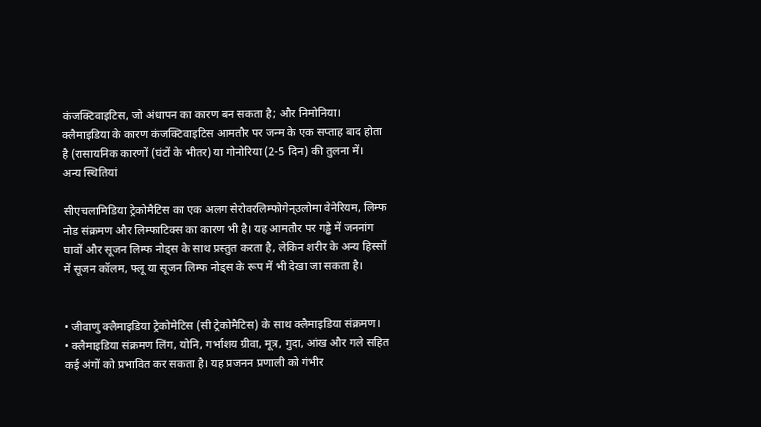कंजक्टिवाइटिस, जो अंधापन का कारण बन सकता है; और निमोनिया। क्लैमाइडिया के कारण कंजक्टिवाइटिस आमतौर पर जन्म के एक सप्ताह बाद होता है (रासायनिक कारणों (घंटों के भीतर) या गोनोरिया (2-5 दिन) की तुलना में।
अन्य स्थितियां

सीएचलामिडिया ट्रेकोमैटिस का एक अलग सेरोवरलिम्फोगेन्उलोमा वेनेरियम, लिम्फ नोड संक्रमण और लिम्फाटिक्स का कारण भी है। यह आमतौर पर गड्ढे में जननांग घावों और सूजन लिम्फ नोड्स के साथ प्रस्तुत करता है, लेकिन शरीर के अन्य हिस्सों में सूजन कॉलम, फ्लू या सूजन लिम्फ नोड्स के रूप में भी देखा जा सकता है।


• जीवाणु क्लैमाइडिया ट्रेकोमेटिस (सी ट्रेकोमैटिस) के साथ क्लैमाइडिया संक्रमण।
• क्लैमाइडिया संक्रमण लिंग, योनि, गर्भाशय ग्रीवा, मूत्र, गुदा, आंख और गले सहित कई अंगों को प्रभावित कर सकता है। यह प्रजनन प्रणाली को गंभीर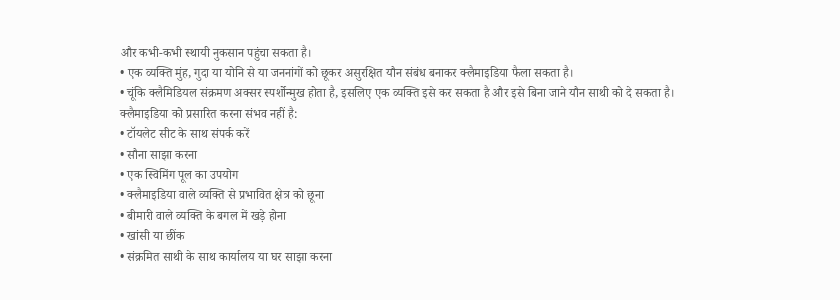और कभी-कभी स्थायी नुकसान पहुंचा सकता है।
• एक व्यक्ति मुंह, गुदा या योनि से या जननांगों को छूकर असुरक्षित यौन संबंध बनाकर क्लैमाइडिया फैला सकता है।
• चूंकि क्लैमिडियल संक्रमण अक्सर स्पर्शोन्मुख होता है, इसलिए एक व्यक्ति इसे कर सकता है और इसे बिना जाने यौन साथी को दे सकता है।
क्लैमाइडिया को प्रसारित करना संभव नहीं है:
• टॉयलेट सीट के साथ संपर्क करें
• सौना साझा करना
• एक स्विमिंग पूल का उपयोग
• क्लैमाइडिया वाले व्यक्ति से प्रभावित क्षेत्र को छूना
• बीमारी वाले व्यक्ति के बगल में खड़े होना
• खांसी या छींक
• संक्रमित साथी के साथ कार्यालय या घर साझा करना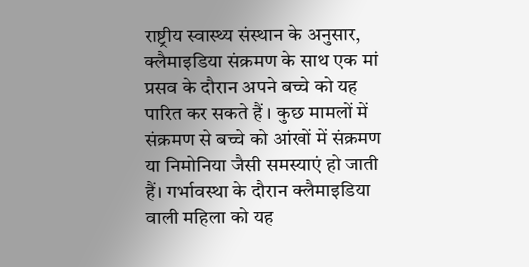राष्ट्रीय स्वास्थ्य संस्थान के अनुसार, क्लैमाइडिया संक्रमण के साथ एक मां प्रसव के दौरान अपने बच्चे को यह पारित कर सकते हैं । कुछ मामलों में संक्रमण से बच्चे को आंखों में संक्रमण या निमोनिया जैसी समस्याएं हो जाती हैं। गर्भावस्था के दौरान क्लैमाइडिया वाली महिला को यह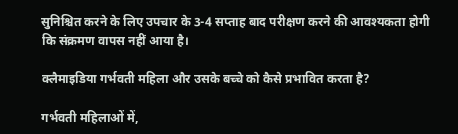सुनिश्चित करने के लिए उपचार के 3-4 सप्ताह बाद परीक्षण करने की आवश्यकता होगी कि संक्रमण वापस नहीं आया है।

क्लैमाइडिया गर्भवती महिला और उसके बच्चे को कैसे प्रभावित करता है?

गर्भवती महिलाओं में,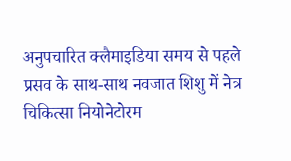अनुपचारित क्लैमाइडिया समय से पहले प्रसव के साथ-साथ नवजात शिशु में नेत्र चिकित्सा नियोनेटोरम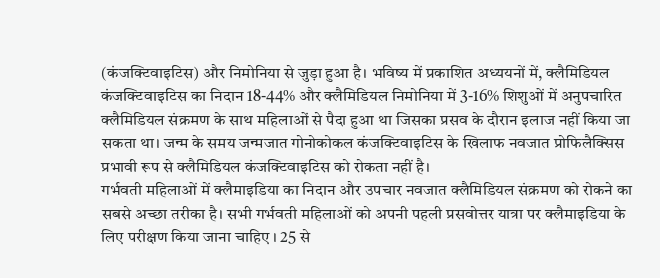(कंजक्टिवाइटिस) और निमोनिया से जुड़ा हुआ है। भविष्य में प्रकाशित अध्ययनों में, क्लैमिडियल कंजक्टिवाइटिस का निदान 18-44% और क्लैमिडियल निमोनिया में 3-16% शिशुओं में अनुपचारित क्लैमिडियल संक्रमण के साथ महिलाओं से पैदा हुआ था जिसका प्रसव के दौरान इलाज नहीं किया जा सकता था। जन्म के समय जन्मजात गोनोकोकल कंजक्टिवाइटिस के खिलाफ नवजात प्रोफिलैक्सिस प्रभावी रूप से क्लैमिडियल कंजक्टिवाइटिस को रोकता नहीं है।
गर्भवती महिलाओं में क्लैमाइडिया का निदान और उपचार नवजात क्लैमिडियल संक्रमण को रोकने का सबसे अच्छा तरीका है। सभी गर्भवती महिलाओं को अपनी पहली प्रसवोत्तर यात्रा पर क्लैमाइडिया के लिए परीक्षण किया जाना चाहिए । 25 से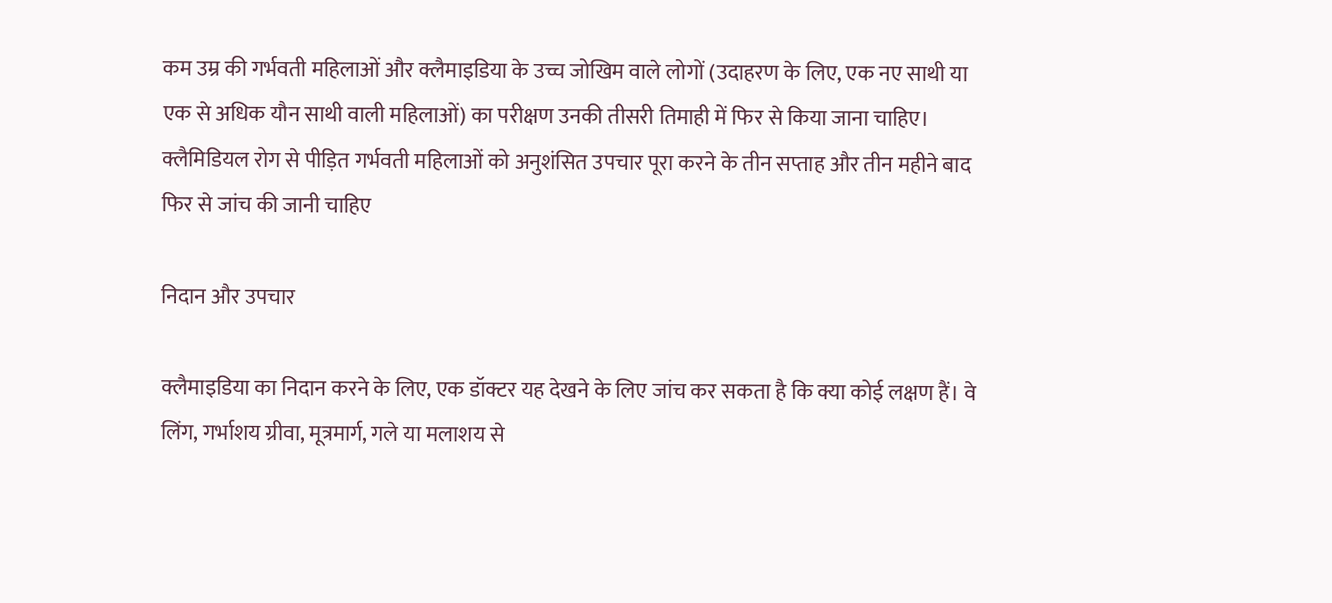कम उम्र की गर्भवती महिलाओं और क्लैमाइडिया के उच्च जोखिम वाले लोगों (उदाहरण के लिए, एक नए साथी या एक से अधिक यौन साथी वाली महिलाओं) का परीक्षण उनकी तीसरी तिमाही में फिर से किया जाना चाहिए। क्लैमिडियल रोग से पीड़ित गर्भवती महिलाओं को अनुशंसित उपचार पूरा करने के तीन सप्ताह और तीन महीने बाद फिर से जांच की जानी चाहिए

निदान और उपचार

क्लैमाइडिया का निदान करने के लिए, एक डॉक्टर यह देखने के लिए जांच कर सकता है कि क्या कोई लक्षण हैं। वे लिंग, गर्भाशय ग्रीवा, मूत्रमार्ग, गले या मलाशय से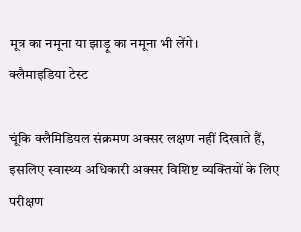मूत्र का नमूना या झाड़ू का नमूना भी लेंगे।
क्लैमाइडिया टेस्ट

चूंकि क्लैमिडियल संक्रमण अक्सर लक्षण नहीं दिखाते हैं, इसलिए स्वास्थ्य अधिकारी अक्सर विशिष्ट व्यक्तियों के लिए परीक्षण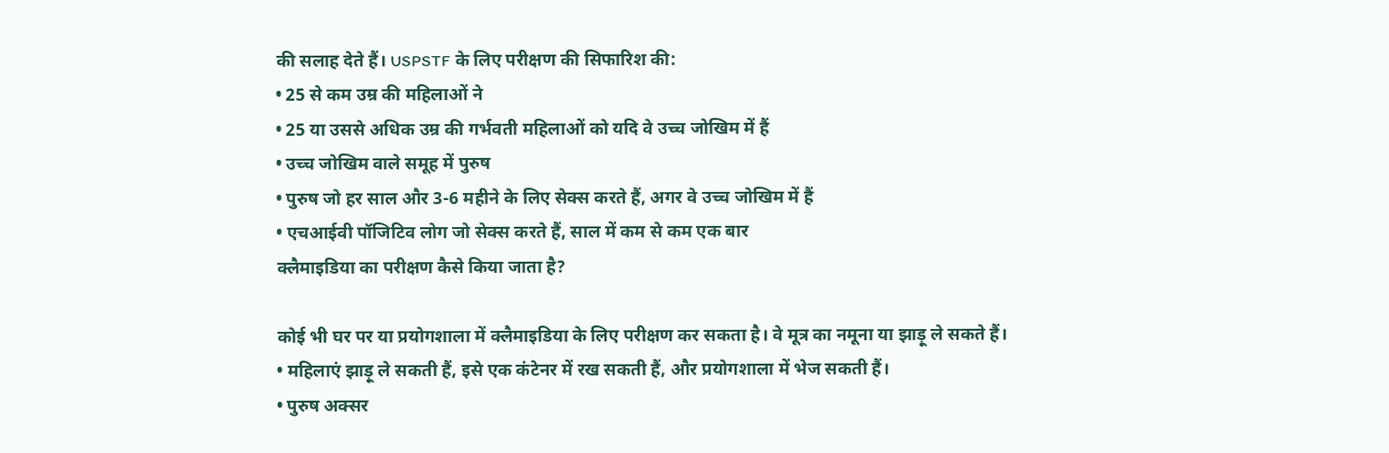की सलाह देते हैं। USPSTF के लिए परीक्षण की सिफारिश की:
• 25 से कम उम्र की महिलाओं ने
• 25 या उससे अधिक उम्र की गर्भवती महिलाओं को यदि वे उच्च जोखिम में हैं
• उच्च जोखिम वाले समूह में पुरुष
• पुरुष जो हर साल और 3-6 महीने के लिए सेक्स करते हैं, अगर वे उच्च जोखिम में हैं
• एचआईवी पॉजिटिव लोग जो सेक्स करते हैं, साल में कम से कम एक बार
क्लैमाइडिया का परीक्षण कैसे किया जाता है?

कोई भी घर पर या प्रयोगशाला में क्लैमाइडिया के लिए परीक्षण कर सकता है। वे मूत्र का नमूना या झाड़ू ले सकते हैं।
• महिलाएं झाड़ू ले सकती हैं, इसे एक कंटेनर में रख सकती हैं, और प्रयोगशाला में भेज सकती हैं।
• पुरुष अक्सर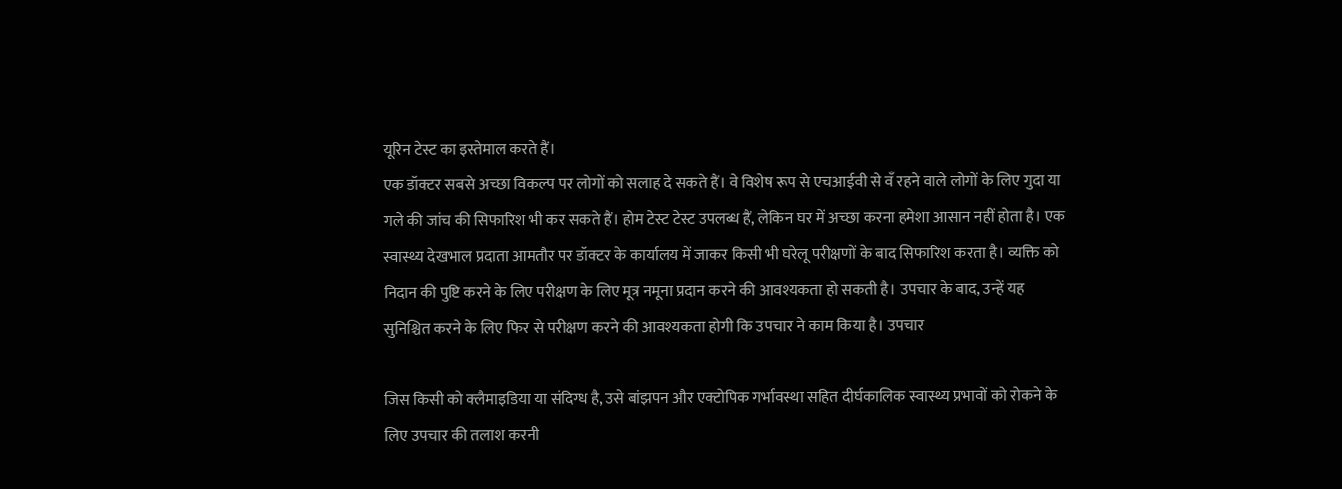यूरिन टेस्ट का इस्तेमाल करते हैं।
एक डॉक्टर सबसे अच्छा विकल्प पर लोगों को सलाह दे सकते हैं। वे विशेष रूप से एचआईवी से वँ रहने वाले लोगों के लिए गुदा या गले की जांच की सिफारिश भी कर सकते हैं। होम टेस्ट टेस्ट उपलब्ध हैं, लेकिन घर में अच्छा करना हमेशा आसान नहीं होता है। एक स्वास्थ्य देखभाल प्रदाता आमतौर पर डॉक्टर के कार्यालय में जाकर किसी भी घरेलू परीक्षणों के बाद सिफारिश करता है। व्यक्ति को निदान की पुष्टि करने के लिए परीक्षण के लिए मूत्र नमूना प्रदान करने की आवश्यकता हो सकती है। उपचार के बाद, उन्हें यह सुनिश्चित करने के लिए फिर से परीक्षण करने की आवश्यकता होगी कि उपचार ने काम किया है। उपचार

जिस किसी को क्लैमाइडिया या संदिग्ध है, उसे बांझपन और एक्टोपिक गर्भावस्था सहित दीर्घकालिक स्वास्थ्य प्रभावों को रोकने के लिए उपचार की तलाश करनी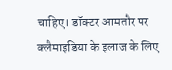चाहिए। डॉक्टर आमतौर पर क्लैमाइडिया के इलाज के लिए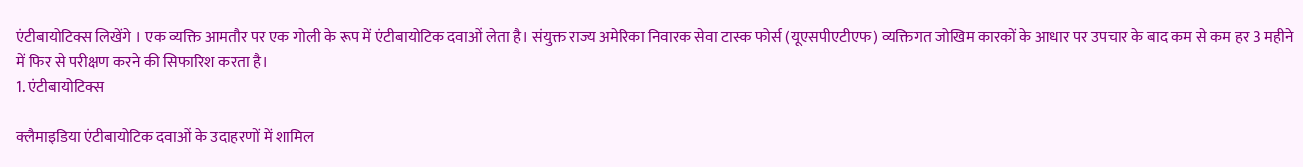एंटीबायोटिक्स लिखेंगे । एक व्यक्ति आमतौर पर एक गोली के रूप में एंटीबायोटिक दवाओं लेता है। संयुक्त राज्य अमेरिका निवारक सेवा टास्क फोर्स (यूएसपीएटीएफ) व्यक्तिगत जोखिम कारकों के आधार पर उपचार के बाद कम से कम हर 3 महीने में फिर से परीक्षण करने की सिफारिश करता है।
1. एंटीबायोटिक्स

क्लैमाइडिया एंटीबायोटिक दवाओं के उदाहरणों में शामिल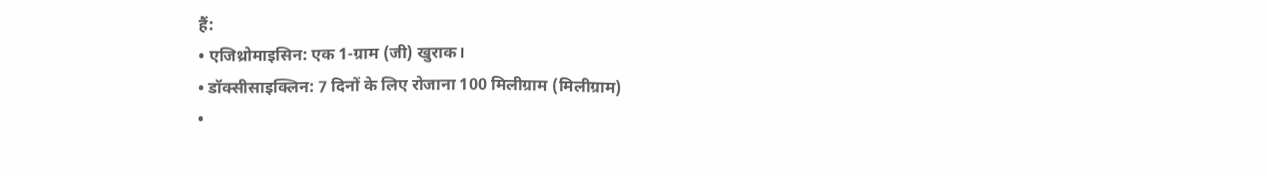हैं:
• एजिथ्रोमाइसिन: एक 1-ग्राम (जी) खुराक।
• डॉक्सीसाइक्लिन: 7 दिनों के लिए रोजाना 100 मिलीग्राम (मिलीग्राम)
•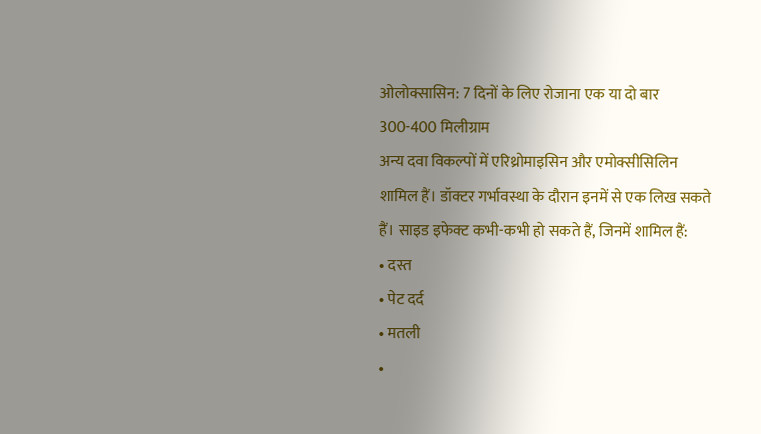ओलोक्सासिन: 7 दिनों के लिए रोजाना एक या दो बार 300-400 मिलीग्राम
अन्य दवा विकल्पों में एरिथ्रोमाइसिन और एमोक्सीसिलिन शामिल हैं। डॉक्टर गर्भावस्था के दौरान इनमें से एक लिख सकते हैं। साइड इफेक्ट कभी-कभी हो सकते हैं, जिनमें शामिल हैं:
• दस्त
• पेट दर्द
• मतली
•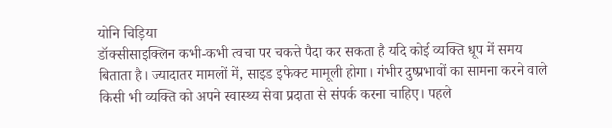योनि चिड़िया
डॉक्सीसाइक्लिन कभी-कभी त्वचा पर चकत्ते पैदा कर सकता है यदि कोई व्यक्ति धूप में समय बिताता है। ज्यादातर मामलों में, साइड इफेक्ट मामूली होगा। गंभीर दुष्प्रभावों का सामना करने वाले किसी भी व्यक्ति को अपने स्वास्थ्य सेवा प्रदाता से संपर्क करना चाहिए। पहले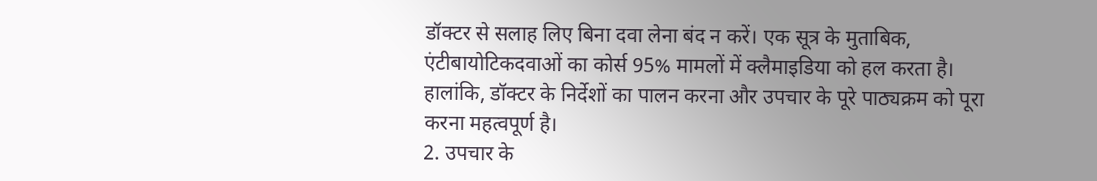डॉक्टर से सलाह लिए बिना दवा लेना बंद न करें। एक सूत्र के मुताबिक, एंटीबायोटिकदवाओं का कोर्स 95% मामलों में क्लैमाइडिया को हल करता है। हालांकि, डॉक्टर के निर्देशों का पालन करना और उपचार के पूरे पाठ्यक्रम को पूरा करना महत्वपूर्ण है।
2. उपचार के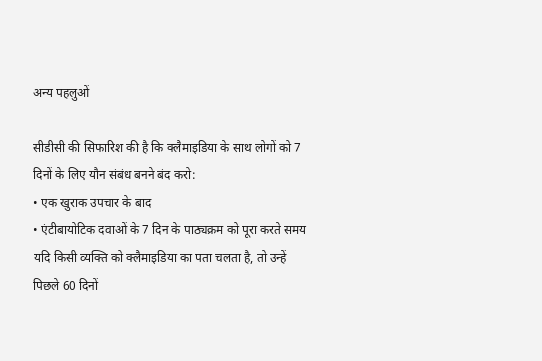अन्य पहलुओं

सीडीसी की सिफारिश की है कि क्लैमाइडिया के साथ लोगों को 7 दिनों के लिए यौन संबंध बनने बंद करो:
• एक खुराक उपचार के बाद
• एंटीबायोटिक दवाओं के 7 दिन के पाठ्यक्रम को पूरा करते समय
यदि किसी व्यक्ति को क्लैमाइडिया का पता चलता है, तो उन्हें पिछले 60 दिनों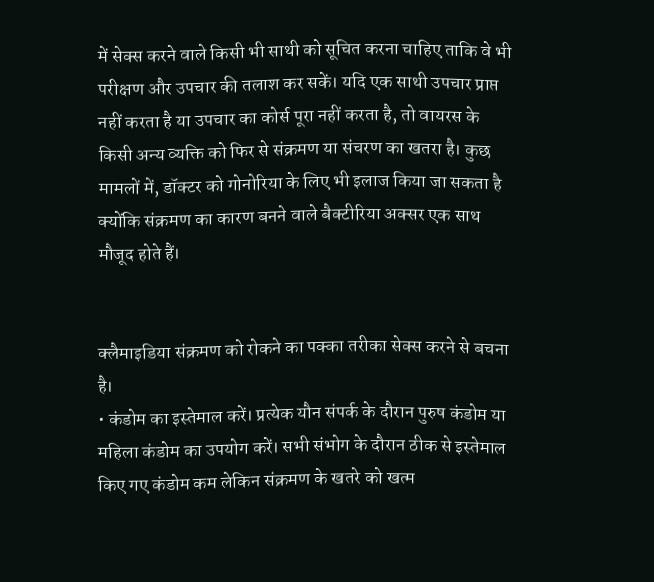में सेक्स करने वाले किसी भी साथी को सूचित करना चाहिए ताकि वे भी परीक्षण और उपचार की तलाश कर सकें। यदि एक साथी उपचार प्राप्त नहीं करता है या उपचार का कोर्स पूरा नहीं करता है, तो वायरस के किसी अन्य व्यक्ति को फिर से संक्रमण या संचरण का खतरा है। कुछ मामलों में, डॉक्टर को गोनोरिया के लिए भी इलाज किया जा सकता है क्योंकि संक्रमण का कारण बनने वाले बैक्टीरिया अक्सर एक साथ मौजूद होते हैं।


क्लैमाइडिया संक्रमण को रोकने का पक्का तरीका सेक्स करने से बचना है।
• कंडोम का इस्तेमाल करें। प्रत्येक यौन संपर्क के दौरान पुरुष कंडोम या महिला कंडोम का उपयोग करें। सभी संभोग के दौरान ठीक से इस्तेमाल किए गए कंडोम कम लेकिन संक्रमण के खतरे को खत्म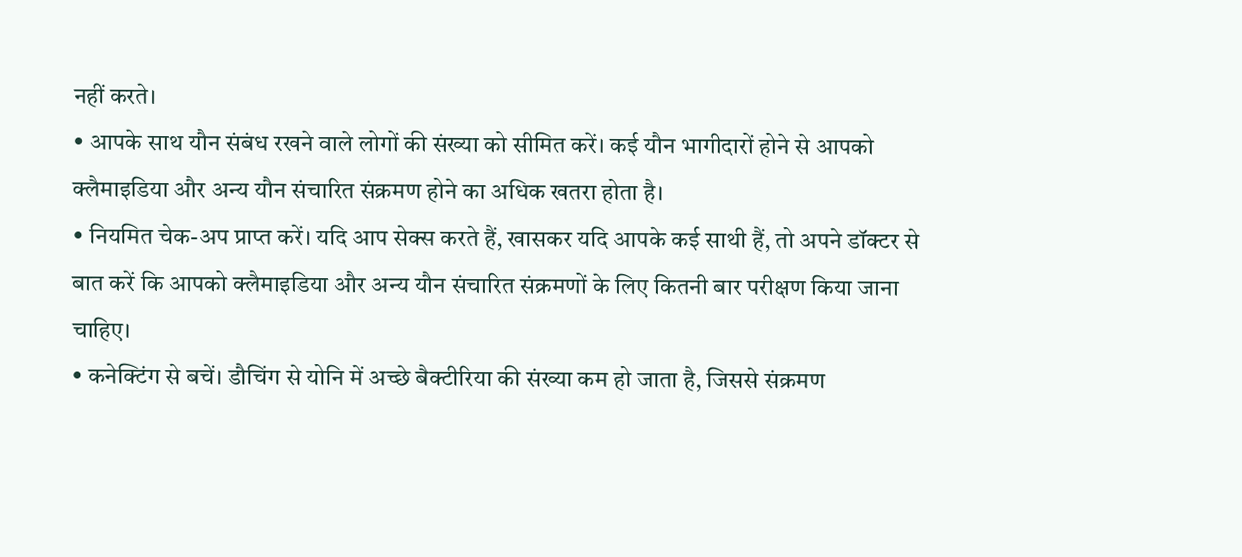नहीं करते।
• आपके साथ यौन संबंध रखने वाले लोगों की संख्या को सीमित करें। कई यौन भागीदारों होने से आपको क्लैमाइडिया और अन्य यौन संचारित संक्रमण होने का अधिक खतरा होता है।
• नियमित चेक-अप प्राप्त करें। यदि आप सेक्स करते हैं, खासकर यदि आपके कई साथी हैं, तो अपने डॉक्टर से बात करें कि आपको क्लैमाइडिया और अन्य यौन संचारित संक्रमणों के लिए कितनी बार परीक्षण किया जाना चाहिए।
• कनेक्टिंग से बचें। डौचिंग से योनि में अच्छे बैक्टीरिया की संख्या कम हो जाता है, जिससे संक्रमण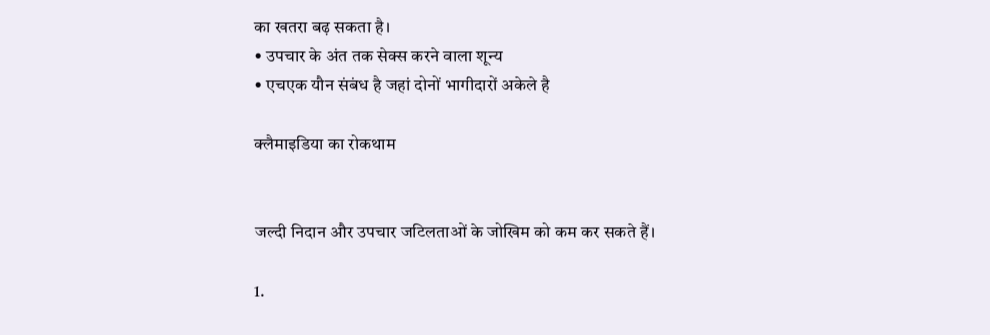का खतरा बढ़ सकता है।
• उपचार के अंत तक सेक्स करने वाला शून्य
• एचएक यौन संबंध है जहां दोनों भागीदारों अकेले है

क्लैमाइडिया का रोकथाम


जल्दी निदान और उपचार जटिलताओं के जोखिम को कम कर सकते हैं।

1.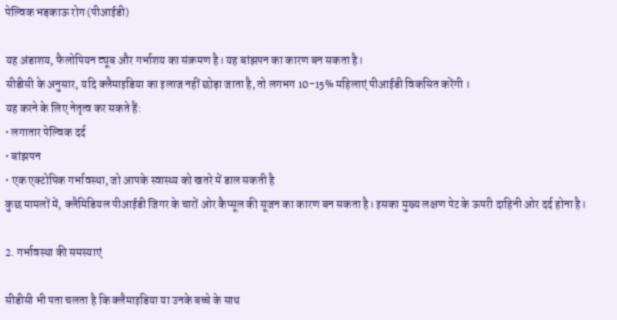पेल्विक भड़काऊ रोग (पीआईडी)

यह अंडाशय, फैलोपियन ट्यूब और गर्भाशय का संक्रमण है। यह बांझपन का कारण बन सकता है।
सीडीसी के अनुसार, यदि क्लैमाइडिया का इलाज नहीं छोड़ा जाता है, तो लगभग 10-15% महिलाएं पीआईडी विकसित करेंगी ।
यह करने के लिए नेतृत्व कर सकते हैं:
• लगातार पेल्विक दर्द
• बांझपन
• एक एक्टोपिक गर्भावस्था, जो आपके स्वास्थ्य को खतरे में डाल सकती है
कुछ मामलों में, क्लैमिडियल पीआईडी जिगर के चारों ओर कैप्सूल की सूजन का कारण बन सकता है। इसका मुख्य लक्षण पेट के ऊपरी दाहिनी ओर दर्द होना है।

2. गर्भावस्था की समस्याएं

सीडीसी भी पता चलता है कि क्लैमाइडिया या उनके बच्चे के साथ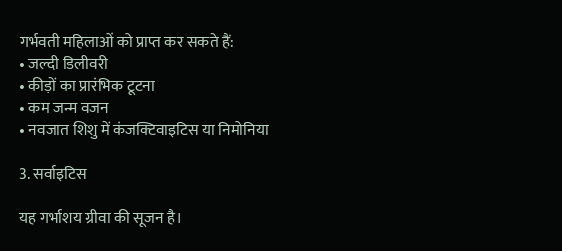गर्भवती महिलाओं को प्राप्त कर सकते हैं:
• जल्दी डिलीवरी
• कीड़ों का प्रारंभिक टूटना
• कम जन्म वजन
• नवजात शिशु में कंजक्टिवाइटिस या निमोनिया

3. सर्वाइटिस

यह गर्भाशय ग्रीवा की सूजन है।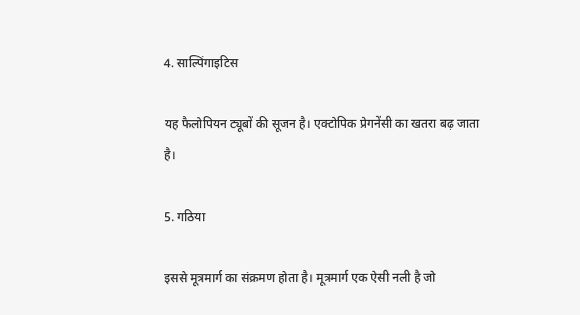4. साल्पिंगाइटिस

यह फैलोपियन ट्यूबों की सूजन है। एक्टोपिक प्रेगनेंसी का खतरा बढ़ जाता है।

5. गठिया

इससे मूत्रमार्ग का संक्रमण होता है। मूत्रमार्ग एक ऐसी नली है जो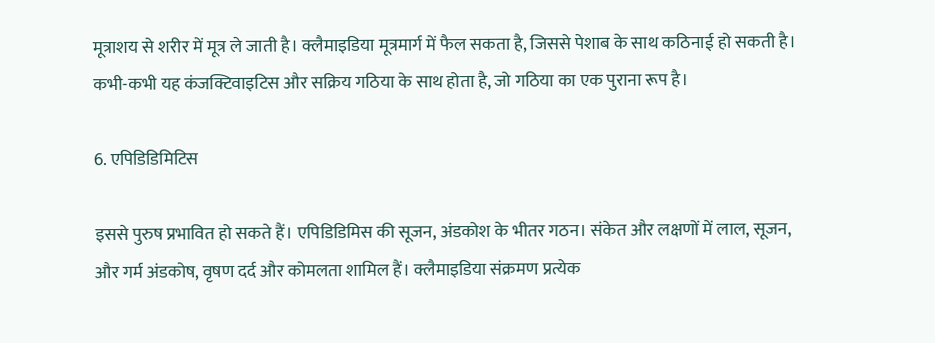मूत्राशय से शरीर में मूत्र ले जाती है। क्लैमाइडिया मूत्रमार्ग में फैल सकता है, जिससे पेशाब के साथ कठिनाई हो सकती है। कभी-कभी यह कंजक्टिवाइटिस और सक्रिय गठिया के साथ होता है, जो गठिया का एक पुराना रूप है।

6. एपिडिडिमिटिस

इससे पुरुष प्रभावित हो सकते हैं। एपिडिडिमिस की सूजन, अंडकोश के भीतर गठन। संकेत और लक्षणों में लाल, सूजन, और गर्म अंडकोष, वृषण दर्द और कोमलता शामिल हैं। क्लैमाइडिया संक्रमण प्रत्येक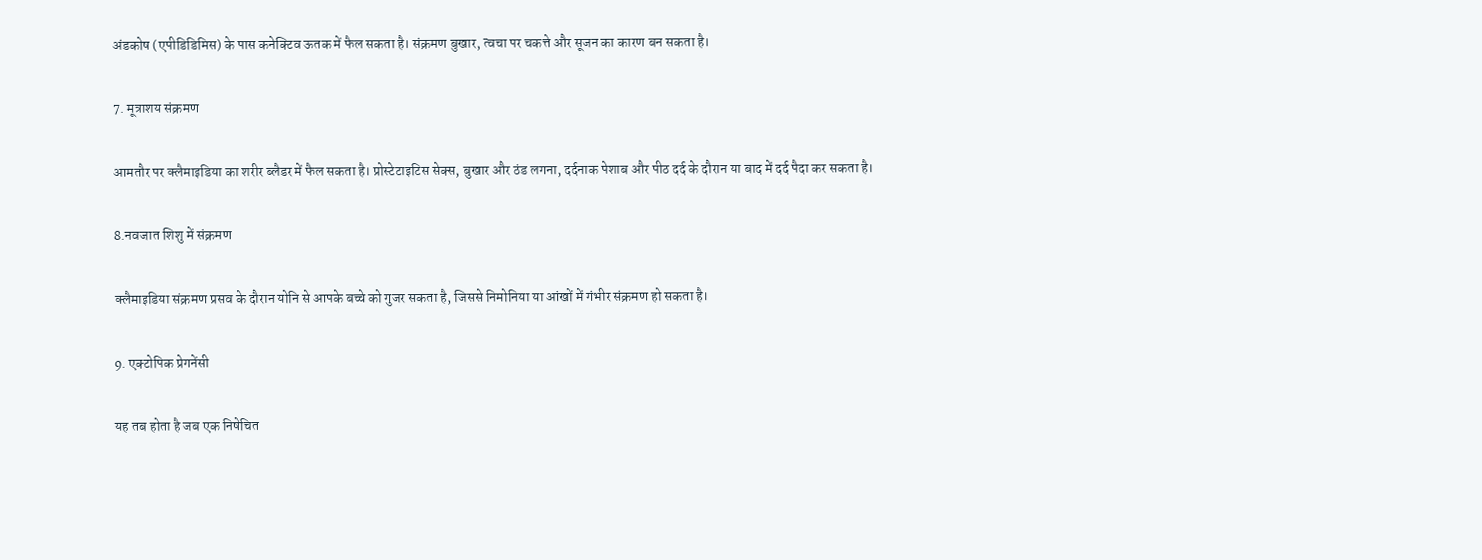अंडकोष (एपीडिडिमिस) के पास कनेक्टिव ऊतक में फैल सकता है। संक्रमण बुखार, त्वचा पर चकत्ते और सूजन का कारण बन सकता है।

7. मूत्राशय संक्रमण

आमतौर पर क्लैमाइडिया का शरीर ब्लैडर में फैल सकता है। प्रोस्टेटाइटिस सेक्स, बुखार और ठंड लगना, दर्दनाक पेशाब और पीठ दर्द के दौरान या बाद में दर्द पैदा कर सकता है।

8.नवजात शिशु में संक्रमण

क्लैमाइडिया संक्रमण प्रसव के दौरान योनि से आपके बच्चे को गुजर सकता है, जिससे निमोनिया या आंखों में गंभीर संक्रमण हो सकता है।

9. एक्टोपिक प्रेगनेंसी

यह तब होता है जब एक निषेचित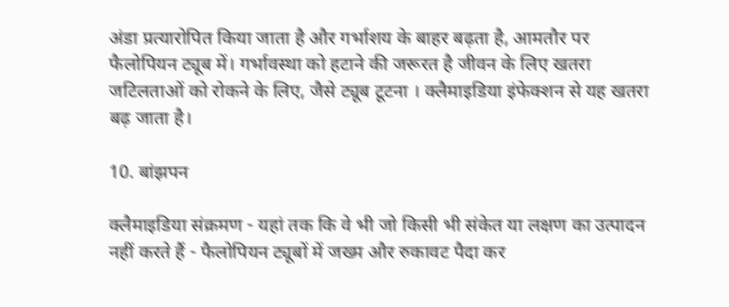अंडा प्रत्यारोपित किया जाता है और गर्भाशय के बाहर बढ़ता है, आमतौर पर फैलोपियन ट्यूब में। गर्भावस्था को हटाने की जरूरत है जीवन के लिए खतरा जटिलताओं को रोकने के लिए, जैसे ट्यूब टूटना । क्लैमाइडिया इंफेक्शन से यह खतरा बढ़ जाता है।

10. बांझपन

क्लैमाइडिया संक्रमण - यहां तक कि वे भी जो किसी भी संकेत या लक्षण का उत्पादन नहीं करते हैं - फैलोपियन ट्यूबों में जख्म और रुकावट पैदा कर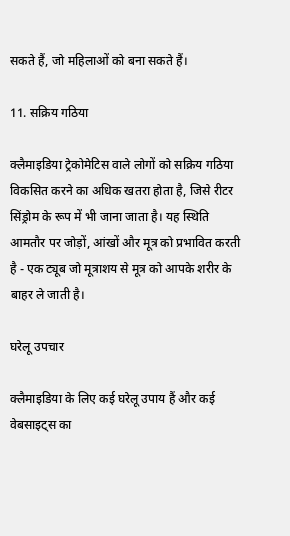सकते हैं, जो महिलाओं को बना सकते हैं।

11. सक्रिय गठिया

क्लैमाइडिया ट्रेकोमेटिस वाले लोगों को सक्रिय गठिया विकसित करने का अधिक खतरा होता है, जिसे रीटर सिंड्रोम के रूप में भी जाना जाता है। यह स्थिति आमतौर पर जोड़ों, आंखों और मूत्र को प्रभावित करती है - एक ट्यूब जो मूत्राशय से मूत्र को आपके शरीर के बाहर ले जाती है।

घरेलू उपचार

क्लैमाइडिया के लिए कई घरेलू उपाय हैं और कई वेबसाइट्स का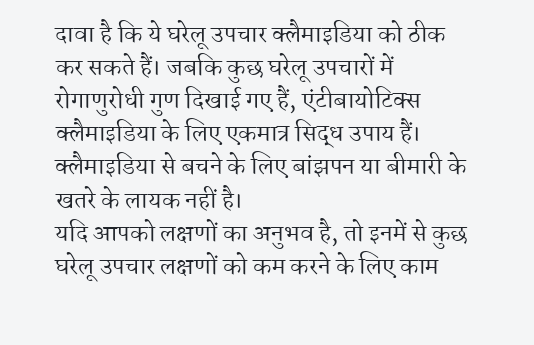दावा है कि ये घरेलू उपचार क्लैमाइडिया को ठीक कर सकते हैं। जबकि कुछ घरेलू उपचारों में रोगाणुरोधी गुण दिखाई गए हैं, एंटीबायोटिक्स क्लैमाइडिया के लिए एकमात्र सिद्ध उपाय हैं। क्लैमाइडिया से बचने के लिए बांझपन या बीमारी के खतरे के लायक नहीं है।
यदि आपको लक्षणों का अनुभव है, तो इनमें से कुछ घरेलू उपचार लक्षणों को कम करने के लिए काम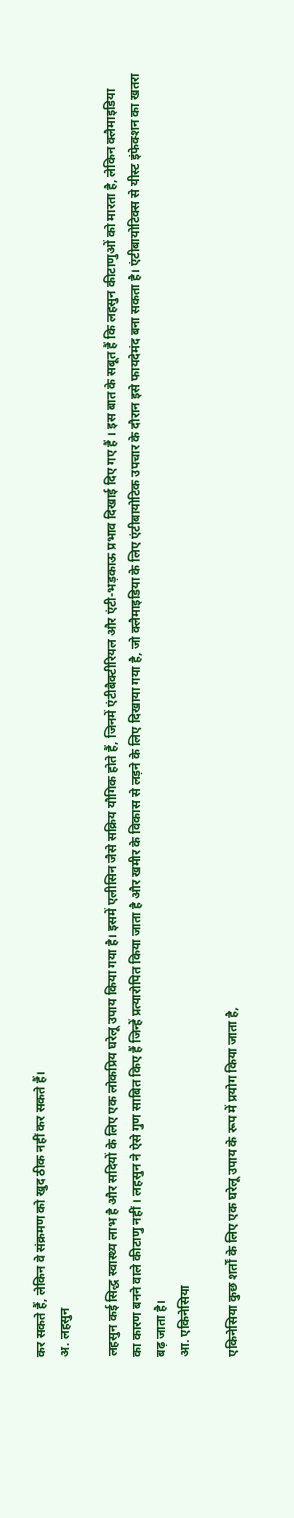कर सकते हैं, लेकिन वे संक्रमण को खुद ठीक नहीं कर सकते हैं।
अ. लहसुन

लहसुन कई सिद्ध स्वास्थ्य लाभ है और सदियों के लिए एक लोकप्रिय घरेलू उपाय किया गया है। इसमें एलीसिन जैसे सक्रिय यौगिक होते हैं, जिनमें एंटीबैक्टीरियल और एंटी-भड़काऊ प्रभाव दिखाई दिए गए हैं । इस बात के सबूत हैं कि लहसुन कीटाणुओं को मारता है, लेकिन क्लैमाइडिया का कारण बनने वाले कीटाणु नहीं । लहसुन ने ऐसे गुण साबित किए हैं जिन्हें प्रत्यारोपित किया जाता है और खमीर के विकास से लड़ने के लिए दिखाया गया है, जो क्लैमाइडिया के लिए एंटीबायोटिक उपचार के दौरान इसे फायदेमंद बना सकता है। एंटीबायोटिक्स से यीस्ट इंफेक्शन का खतरा बढ़ जाता है।
आ. एकिनेसिया

एकिनेसिया कुछ शर्तों के लिए एक घरेलू उपाय के रूप में प्रयोग किया जाता है,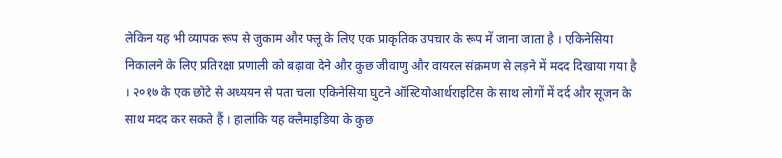लेकिन यह भी व्यापक रूप से जुकाम और फ्लू के लिए एक प्राकृतिक उपचार के रूप में जाना जाता है । एकिनेसिया निकालने के लिए प्रतिरक्षा प्रणाली को बढ़ावा देने और कुछ जीवाणु और वायरल संक्रमण से लड़ने में मदद दिखाया गया है । २०१७ के एक छोटे से अध्ययन से पता चला एकिनेसिया घुटने ऑस्टियोआर्थराइटिस के साथ लोगों में दर्द और सूजन के साथ मदद कर सकते हैं । हालांकि यह क्लैमाइडिया के कुछ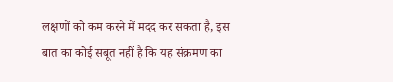लक्षणों को कम करने में मदद कर सकता है, इस बात का कोई सबूत नहीं है कि यह संक्रमण का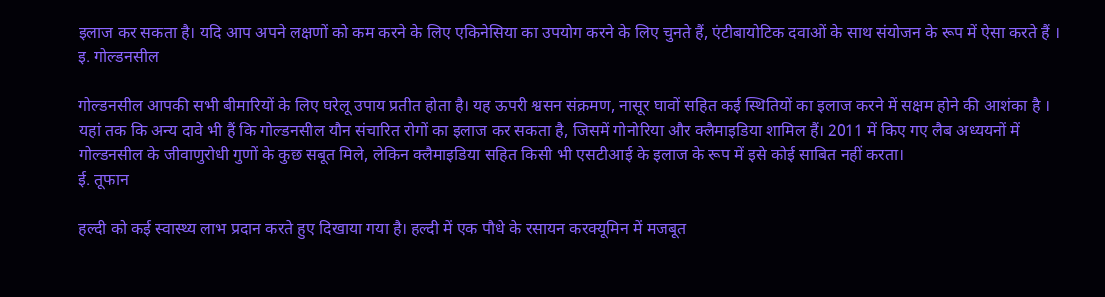इलाज कर सकता है। यदि आप अपने लक्षणों को कम करने के लिए एकिनेसिया का उपयोग करने के लिए चुनते हैं, एंटीबायोटिक दवाओं के साथ संयोजन के रूप में ऐसा करते हैं ।
इ. गोल्डनसील

गोल्डनसील आपकी सभी बीमारियों के लिए घरेलू उपाय प्रतीत होता है। यह ऊपरी श्वसन संक्रमण, नासूर घावों सहित कई स्थितियों का इलाज करने में सक्षम होने की आशंका है । यहां तक कि अन्य दावे भी हैं कि गोल्डनसील यौन संचारित रोगों का इलाज कर सकता है, जिसमें गोनोरिया और क्लैमाइडिया शामिल हैं। 2011 में किए गए लैब अध्ययनों में गोल्डनसील के जीवाणुरोधी गुणों के कुछ सबूत मिले, लेकिन क्लैमाइडिया सहित किसी भी एसटीआई के इलाज के रूप में इसे कोई साबित नहीं करता।
ई. तूफान

हल्दी को कई स्वास्थ्य लाभ प्रदान करते हुए दिखाया गया है। हल्दी में एक पौधे के रसायन करक्यूमिन में मजबूत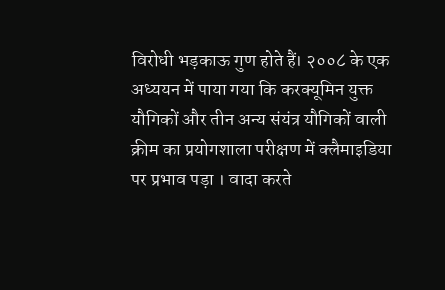विरोधी भड़काऊ गुण होते हैं। २००८ के एक अध्ययन में पाया गया कि करक्यूमिन युक्त यौगिकों और तीन अन्य संयंत्र यौगिकों वाली क्रीम का प्रयोगशाला परीक्षण में क्लैमाइडिया पर प्रभाव पड़ा । वादा करते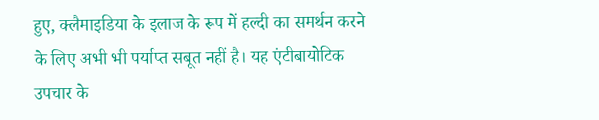हुए, क्लैमाइडिया के इलाज के रूप में हल्दी का समर्थन करने के लिए अभी भी पर्याप्त सबूत नहीं है। यह एंटीबायोटिक उपचार के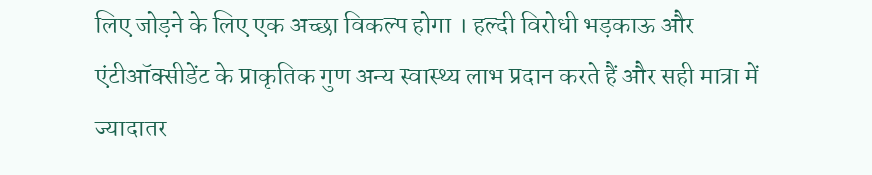लिए जोड़ने के लिए एक अच्छा विकल्प होगा । हल्दी विरोधी भड़काऊ और एंटीऑक्सीडेंट के प्राकृतिक गुण अन्य स्वास्थ्य लाभ प्रदान करते हैं और सही मात्रा में ज्यादातर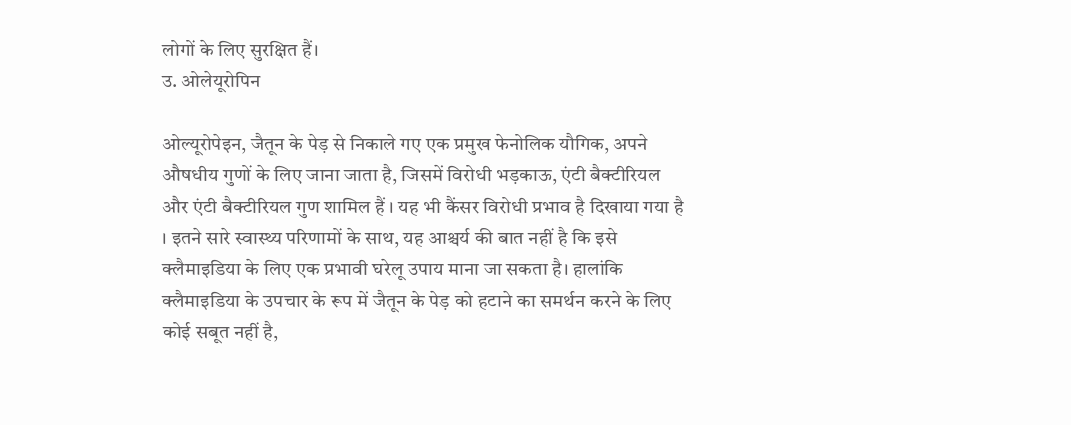लोगों के लिए सुरक्षित हैं।
उ. ओलेयूरोपिन

ओल्यूरोपेइन, जैतून के पेड़ से निकाले गए एक प्रमुख फेनोलिक यौगिक, अपने औषधीय गुणों के लिए जाना जाता है, जिसमें विरोधी भड़काऊ, एंटी बैक्टीरियल और एंटी बैक्टीरियल गुण शामिल हैं । यह भी कैंसर विरोधी प्रभाव है दिखाया गया है । इतने सारे स्वास्थ्य परिणामों के साथ, यह आश्चर्य की बात नहीं है कि इसे क्लैमाइडिया के लिए एक प्रभावी घरेलू उपाय माना जा सकता है। हालांकि क्लैमाइडिया के उपचार के रूप में जैतून के पेड़ को हटाने का समर्थन करने के लिए कोई सबूत नहीं है,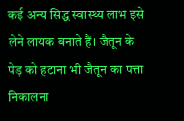कई अन्य सिद्ध स्वास्थ्य लाभ इसे लेने लायक बनाते हैं। जैतून के पेड़ को हटाना भी जैतून का पत्ता निकालना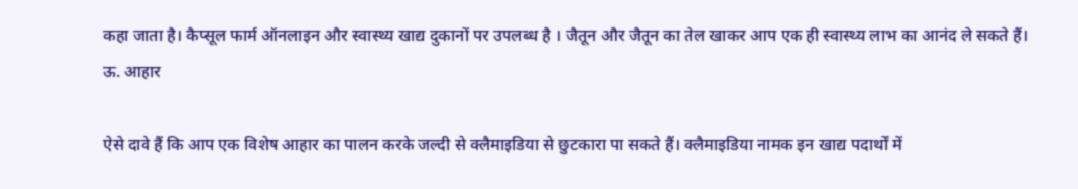कहा जाता है। कैप्सूल फार्म ऑनलाइन और स्वास्थ्य खाद्य दुकानों पर उपलब्ध है । जैतून और जैतून का तेल खाकर आप एक ही स्वास्थ्य लाभ का आनंद ले सकते हैं।
ऊ. आहार

ऐसे दावे हैं कि आप एक विशेष आहार का पालन करके जल्दी से क्लैमाइडिया से छुटकारा पा सकते हैं। क्लैमाइडिया नामक इन खाद्य पदार्थों में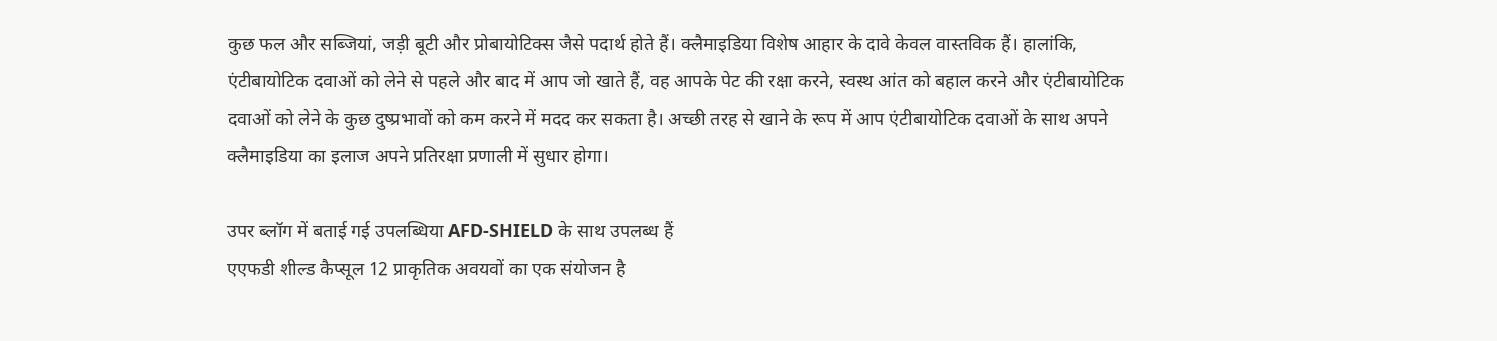कुछ फल और सब्जियां, जड़ी बूटी और प्रोबायोटिक्स जैसे पदार्थ होते हैं। क्लैमाइडिया विशेष आहार के दावे केवल वास्तविक हैं। हालांकि, एंटीबायोटिक दवाओं को लेने से पहले और बाद में आप जो खाते हैं, वह आपके पेट की रक्षा करने, स्वस्थ आंत को बहाल करने और एंटीबायोटिक दवाओं को लेने के कुछ दुष्प्रभावों को कम करने में मदद कर सकता है। अच्छी तरह से खाने के रूप में आप एंटीबायोटिक दवाओं के साथ अपने क्लैमाइडिया का इलाज अपने प्रतिरक्षा प्रणाली में सुधार होगा।

उपर ब्लॉग में बताई गई उपलब्धिया AFD-SHIELD के साथ उपलब्ध हैं
एएफडी शील्ड कैप्सूल 12 प्राकृतिक अवयवों का एक संयोजन है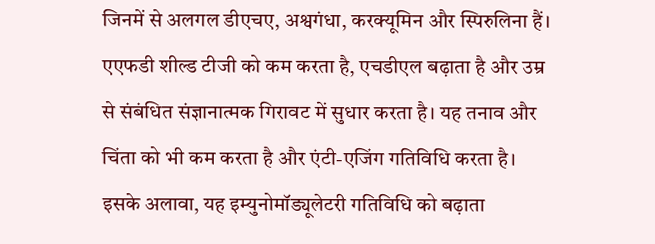जिनमें से अलगल डीएचए, अश्वगंधा, करक्यूमिन और स्पिरुलिना हैं। एएफडी शील्ड टीजी को कम करता है, एचडीएल बढ़ाता है और उम्र से संबंधित संज्ञानात्मक गिरावट में सुधार करता है। यह तनाव और चिंता को भी कम करता है और एंटी-एजिंग गतिविधि करता है। इसके अलावा, यह इम्युनोमॉड्यूलेटरी गतिविधि को बढ़ाता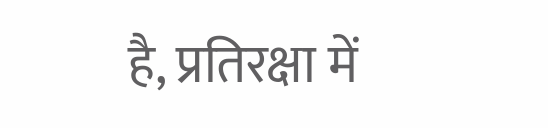है, प्रतिरक्षा में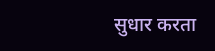सुधार करता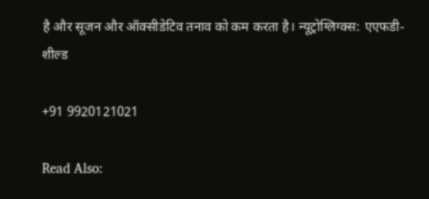है और सूजन और ऑक्सीडेटिव तनाव को कम करता है। न्यूट्रोग्लिग्क्स: एएफडी-शील्ड

+91 9920121021

Read Also: